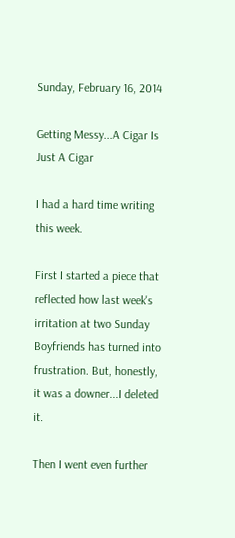Sunday, February 16, 2014

Getting Messy...A Cigar Is Just A Cigar

I had a hard time writing this week.

First I started a piece that reflected how last week's irritation at two Sunday Boyfriends has turned into frustration. But, honestly, it was a downer...I deleted it.

Then I went even further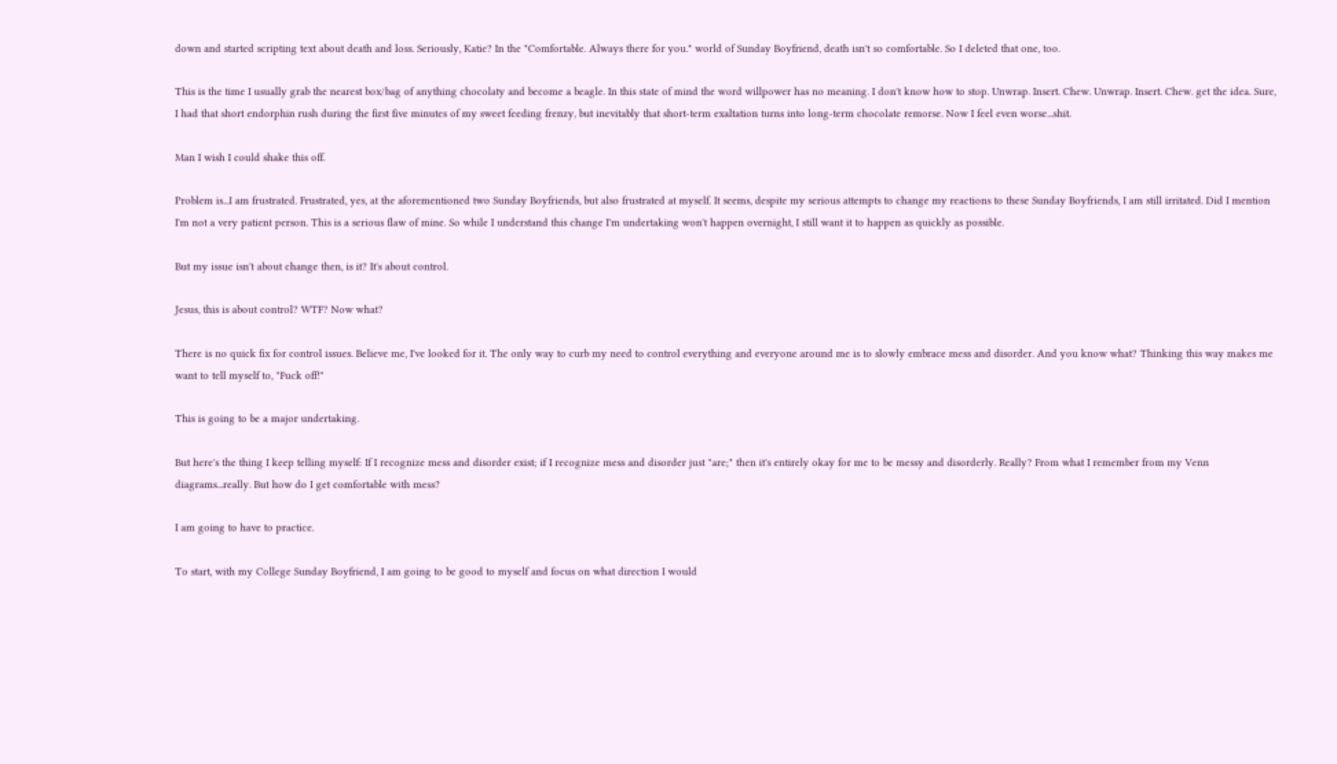down and started scripting text about death and loss. Seriously, Katie? In the "Comfortable. Always there for you." world of Sunday Boyfriend, death isn't so comfortable. So I deleted that one, too.

This is the time I usually grab the nearest box/bag of anything chocolaty and become a beagle. In this state of mind the word willpower has no meaning. I don't know how to stop. Unwrap. Insert. Chew. Unwrap. Insert. Chew. get the idea. Sure, I had that short endorphin rush during the first five minutes of my sweet feeding frenzy, but inevitably that short-term exaltation turns into long-term chocolate remorse. Now I feel even worse...shit.

Man I wish I could shake this off.

Problem is...I am frustrated. Frustrated, yes, at the aforementioned two Sunday Boyfriends, but also frustrated at myself. It seems, despite my serious attempts to change my reactions to these Sunday Boyfriends, I am still irritated. Did I mention I'm not a very patient person. This is a serious flaw of mine. So while I understand this change I'm undertaking won't happen overnight, I still want it to happen as quickly as possible.

But my issue isn't about change then, is it? It's about control.

Jesus, this is about control? WTF? Now what?

There is no quick fix for control issues. Believe me, I've looked for it. The only way to curb my need to control everything and everyone around me is to slowly embrace mess and disorder. And you know what? Thinking this way makes me want to tell myself to, "Fuck off!"

This is going to be a major undertaking.

But here's the thing I keep telling myself: If I recognize mess and disorder exist; if I recognize mess and disorder just "are;" then it's entirely okay for me to be messy and disorderly. Really? From what I remember from my Venn diagrams...really. But how do I get comfortable with mess?

I am going to have to practice.

To start, with my College Sunday Boyfriend, I am going to be good to myself and focus on what direction I would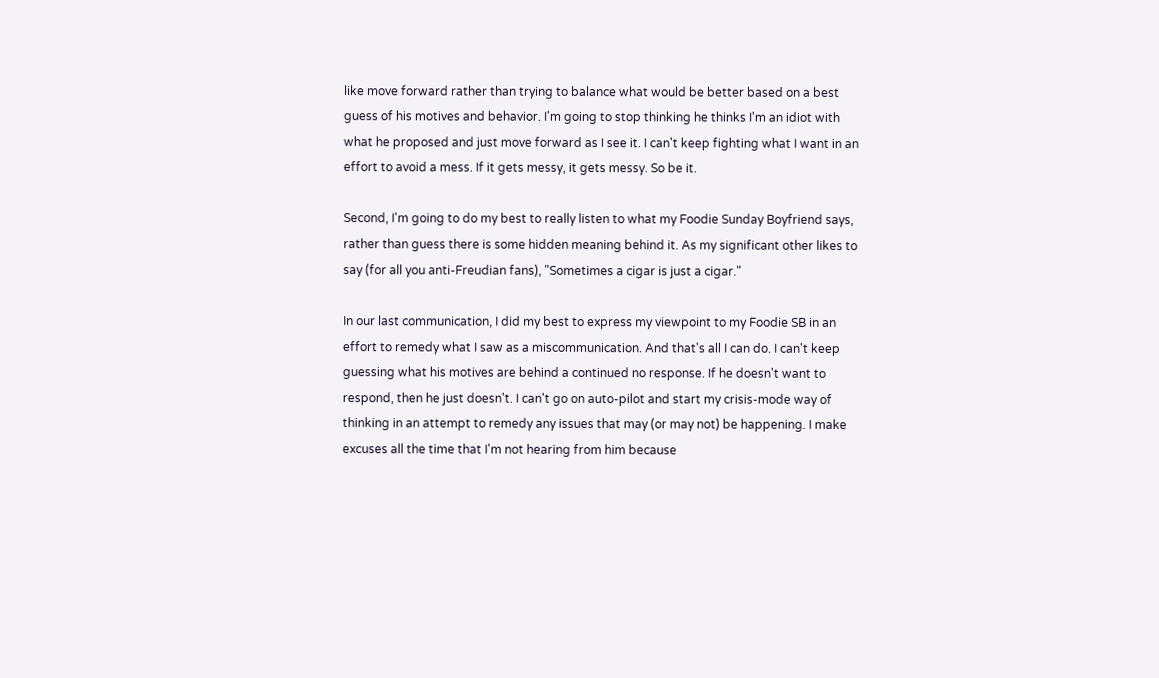like move forward rather than trying to balance what would be better based on a best guess of his motives and behavior. I'm going to stop thinking he thinks I'm an idiot with what he proposed and just move forward as I see it. I can't keep fighting what I want in an effort to avoid a mess. If it gets messy, it gets messy. So be it.

Second, I'm going to do my best to really listen to what my Foodie Sunday Boyfriend says, rather than guess there is some hidden meaning behind it. As my significant other likes to say (for all you anti-Freudian fans), "Sometimes a cigar is just a cigar."

In our last communication, I did my best to express my viewpoint to my Foodie SB in an effort to remedy what I saw as a miscommunication. And that's all I can do. I can't keep guessing what his motives are behind a continued no response. If he doesn't want to respond, then he just doesn't. I can't go on auto-pilot and start my crisis-mode way of thinking in an attempt to remedy any issues that may (or may not) be happening. I make excuses all the time that I'm not hearing from him because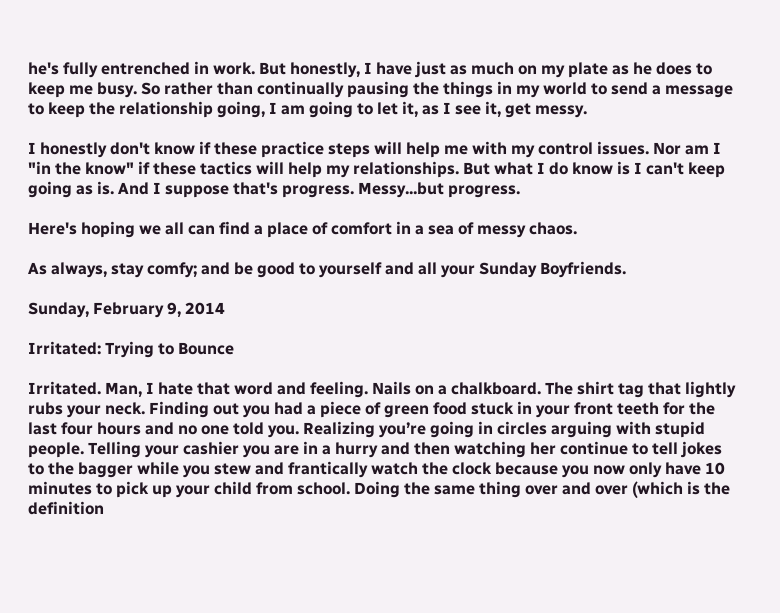he's fully entrenched in work. But honestly, I have just as much on my plate as he does to keep me busy. So rather than continually pausing the things in my world to send a message to keep the relationship going, I am going to let it, as I see it, get messy.

I honestly don't know if these practice steps will help me with my control issues. Nor am I "in the know" if these tactics will help my relationships. But what I do know is I can't keep going as is. And I suppose that's progress. Messy...but progress.

Here's hoping we all can find a place of comfort in a sea of messy chaos.

As always, stay comfy; and be good to yourself and all your Sunday Boyfriends.

Sunday, February 9, 2014

Irritated: Trying to Bounce

Irritated. Man, I hate that word and feeling. Nails on a chalkboard. The shirt tag that lightly rubs your neck. Finding out you had a piece of green food stuck in your front teeth for the last four hours and no one told you. Realizing you’re going in circles arguing with stupid people. Telling your cashier you are in a hurry and then watching her continue to tell jokes to the bagger while you stew and frantically watch the clock because you now only have 10 minutes to pick up your child from school. Doing the same thing over and over (which is the definition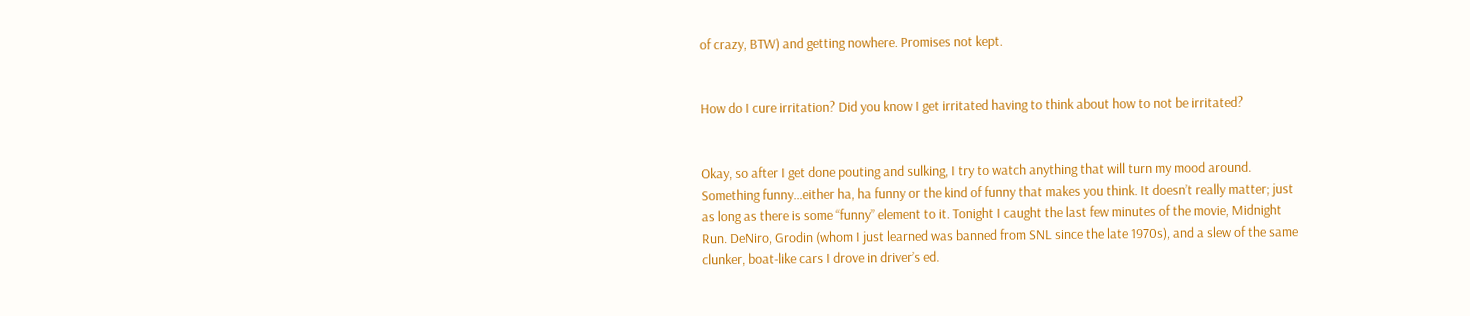of crazy, BTW) and getting nowhere. Promises not kept.


How do I cure irritation? Did you know I get irritated having to think about how to not be irritated?


Okay, so after I get done pouting and sulking, I try to watch anything that will turn my mood around. Something funny…either ha, ha funny or the kind of funny that makes you think. It doesn’t really matter; just as long as there is some “funny” element to it. Tonight I caught the last few minutes of the movie, Midnight Run. DeNiro, Grodin (whom I just learned was banned from SNL since the late 1970s), and a slew of the same clunker, boat-like cars I drove in driver’s ed.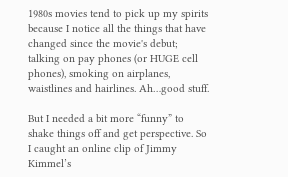1980s movies tend to pick up my spirits because I notice all the things that have changed since the movie's debut; talking on pay phones (or HUGE cell phones), smoking on airplanes, waistlines and hairlines. Ah…good stuff.

But I needed a bit more “funny” to shake things off and get perspective. So I caught an online clip of Jimmy Kimmel’s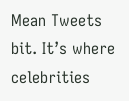Mean Tweets bit. It’s where celebrities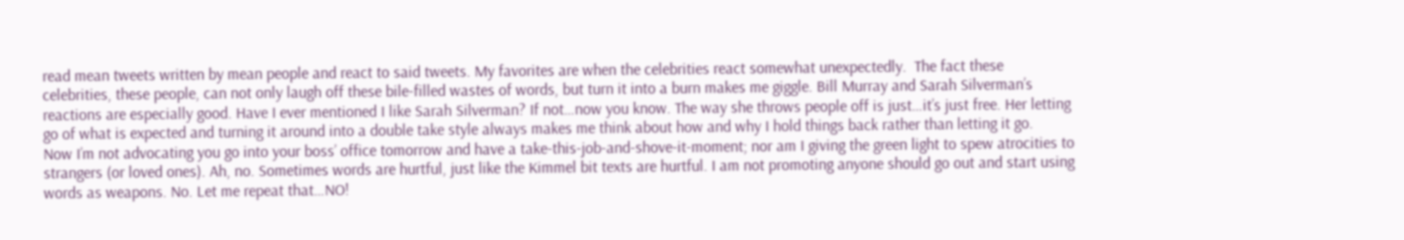read mean tweets written by mean people and react to said tweets. My favorites are when the celebrities react somewhat unexpectedly.  The fact these celebrities, these people, can not only laugh off these bile-filled wastes of words, but turn it into a burn makes me giggle. Bill Murray and Sarah Silverman’s reactions are especially good. Have I ever mentioned I like Sarah Silverman? If not…now you know. The way she throws people off is just…it’s just free. Her letting go of what is expected and turning it around into a double take style always makes me think about how and why I hold things back rather than letting it go.
Now I’m not advocating you go into your boss’ office tomorrow and have a take-this-job-and-shove-it-moment; nor am I giving the green light to spew atrocities to strangers (or loved ones). Ah, no. Sometimes words are hurtful, just like the Kimmel bit texts are hurtful. I am not promoting anyone should go out and start using words as weapons. No. Let me repeat that…NO!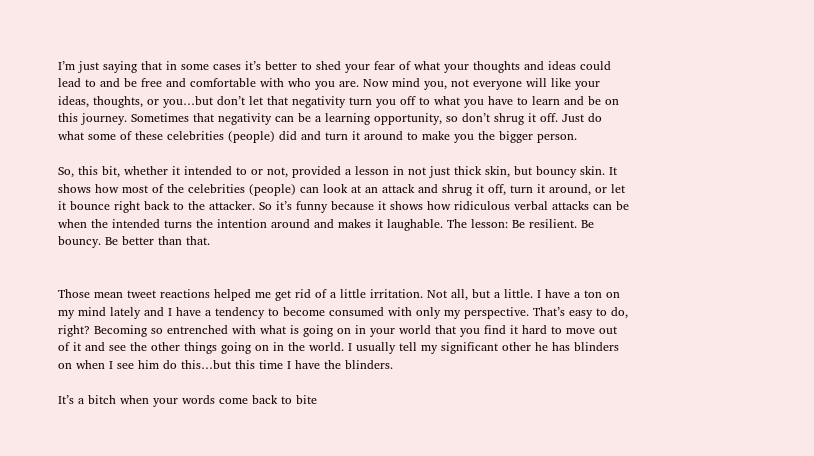I’m just saying that in some cases it’s better to shed your fear of what your thoughts and ideas could lead to and be free and comfortable with who you are. Now mind you, not everyone will like your ideas, thoughts, or you…but don’t let that negativity turn you off to what you have to learn and be on this journey. Sometimes that negativity can be a learning opportunity, so don’t shrug it off. Just do what some of these celebrities (people) did and turn it around to make you the bigger person.

So, this bit, whether it intended to or not, provided a lesson in not just thick skin, but bouncy skin. It shows how most of the celebrities (people) can look at an attack and shrug it off, turn it around, or let it bounce right back to the attacker. So it’s funny because it shows how ridiculous verbal attacks can be when the intended turns the intention around and makes it laughable. The lesson: Be resilient. Be bouncy. Be better than that.


Those mean tweet reactions helped me get rid of a little irritation. Not all, but a little. I have a ton on my mind lately and I have a tendency to become consumed with only my perspective. That’s easy to do, right? Becoming so entrenched with what is going on in your world that you find it hard to move out of it and see the other things going on in the world. I usually tell my significant other he has blinders on when I see him do this…but this time I have the blinders.

It’s a bitch when your words come back to bite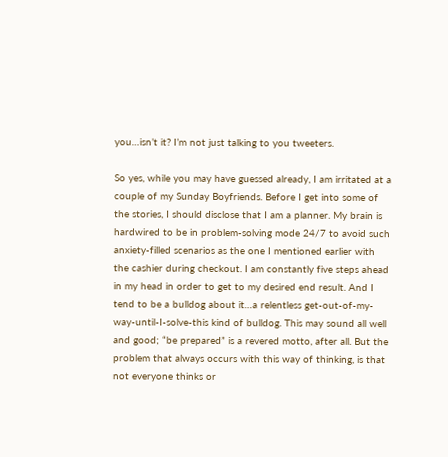you…isn’t it? I’m not just talking to you tweeters.

So yes, while you may have guessed already, I am irritated at a couple of my Sunday Boyfriends. Before I get into some of the stories, I should disclose that I am a planner. My brain is hardwired to be in problem-solving mode 24/7 to avoid such anxiety-filled scenarios as the one I mentioned earlier with the cashier during checkout. I am constantly five steps ahead in my head in order to get to my desired end result. And I tend to be a bulldog about it…a relentless get-out-of-my-way-until-I-solve-this kind of bulldog. This may sound all well and good; “be prepared” is a revered motto, after all. But the problem that always occurs with this way of thinking, is that not everyone thinks or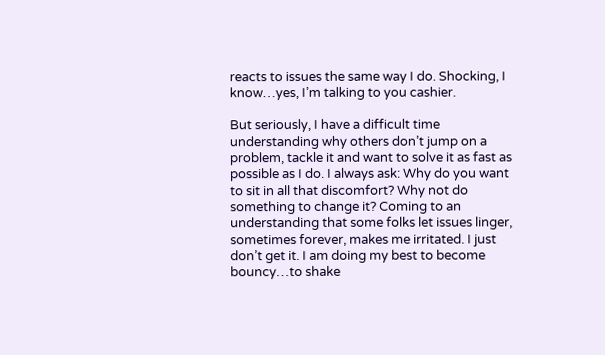reacts to issues the same way I do. Shocking, I know…yes, I’m talking to you cashier.

But seriously, I have a difficult time understanding why others don’t jump on a problem, tackle it and want to solve it as fast as possible as I do. I always ask: Why do you want to sit in all that discomfort? Why not do something to change it? Coming to an understanding that some folks let issues linger, sometimes forever, makes me irritated. I just don’t get it. I am doing my best to become bouncy…to shake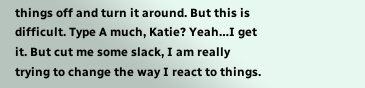things off and turn it around. But this is difficult. Type A much, Katie? Yeah…I get it. But cut me some slack, I am really trying to change the way I react to things.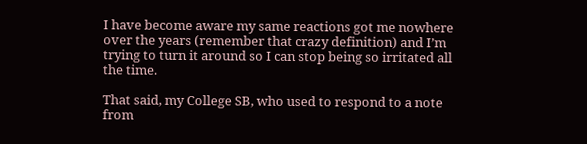I have become aware my same reactions got me nowhere over the years (remember that crazy definition) and I’m trying to turn it around so I can stop being so irritated all the time.

That said, my College SB, who used to respond to a note from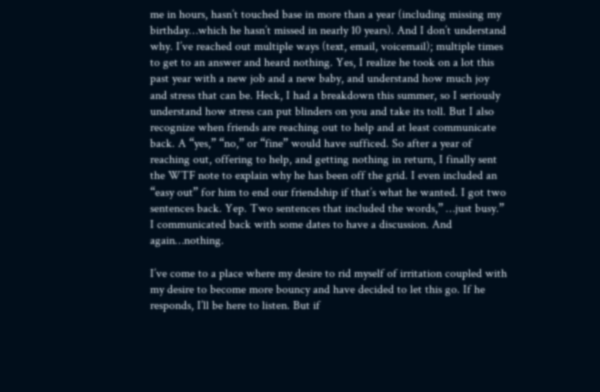me in hours, hasn’t touched base in more than a year (including missing my birthday…which he hasn’t missed in nearly 10 years). And I don’t understand why. I’ve reached out multiple ways (text, email, voicemail); multiple times to get to an answer and heard nothing. Yes, I realize he took on a lot this past year with a new job and a new baby, and understand how much joy and stress that can be. Heck, I had a breakdown this summer, so I seriously understand how stress can put blinders on you and take its toll. But I also recognize when friends are reaching out to help and at least communicate back. A “yes,” “no,” or “fine” would have sufficed. So after a year of reaching out, offering to help, and getting nothing in return, I finally sent the WTF note to explain why he has been off the grid. I even included an “easy out” for him to end our friendship if that’s what he wanted. I got two sentences back. Yep. Two sentences that included the words,” …just busy.” I communicated back with some dates to have a discussion. And again…nothing.

I’ve come to a place where my desire to rid myself of irritation coupled with my desire to become more bouncy and have decided to let this go. If he responds, I’ll be here to listen. But if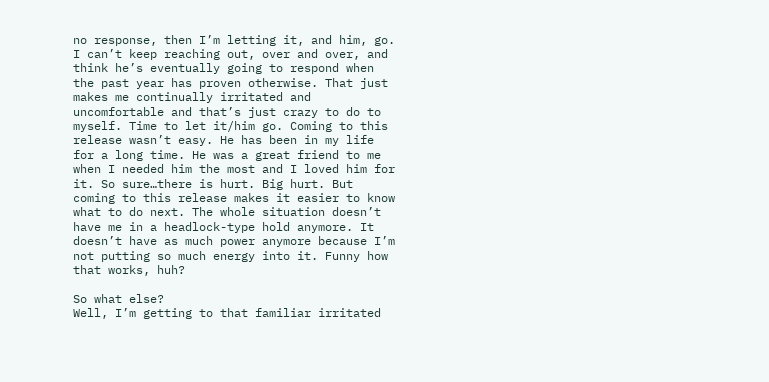no response, then I’m letting it, and him, go. I can’t keep reaching out, over and over, and think he’s eventually going to respond when the past year has proven otherwise. That just makes me continually irritated and uncomfortable and that’s just crazy to do to myself. Time to let it/him go. Coming to this release wasn’t easy. He has been in my life for a long time. He was a great friend to me when I needed him the most and I loved him for it. So sure…there is hurt. Big hurt. But coming to this release makes it easier to know what to do next. The whole situation doesn’t have me in a headlock-type hold anymore. It doesn’t have as much power anymore because I’m not putting so much energy into it. Funny how that works, huh?

So what else?
Well, I’m getting to that familiar irritated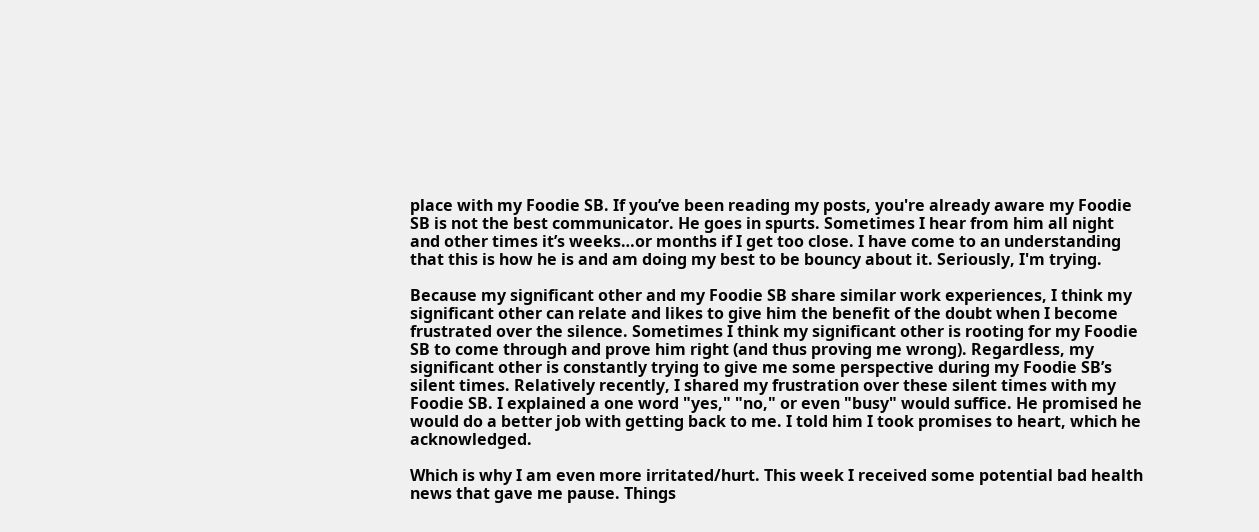place with my Foodie SB. If you’ve been reading my posts, you're already aware my Foodie SB is not the best communicator. He goes in spurts. Sometimes I hear from him all night and other times it’s weeks…or months if I get too close. I have come to an understanding that this is how he is and am doing my best to be bouncy about it. Seriously, I'm trying.

Because my significant other and my Foodie SB share similar work experiences, I think my significant other can relate and likes to give him the benefit of the doubt when I become frustrated over the silence. Sometimes I think my significant other is rooting for my Foodie SB to come through and prove him right (and thus proving me wrong). Regardless, my significant other is constantly trying to give me some perspective during my Foodie SB’s silent times. Relatively recently, I shared my frustration over these silent times with my Foodie SB. I explained a one word "yes," "no," or even "busy" would suffice. He promised he would do a better job with getting back to me. I told him I took promises to heart, which he acknowledged.

Which is why I am even more irritated/hurt. This week I received some potential bad health news that gave me pause. Things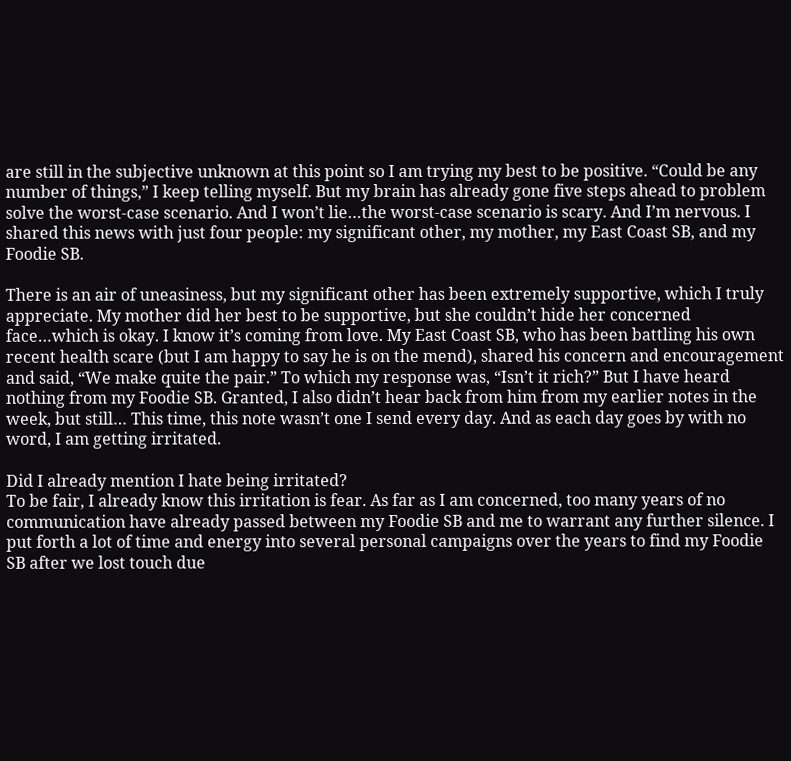are still in the subjective unknown at this point so I am trying my best to be positive. “Could be any number of things,” I keep telling myself. But my brain has already gone five steps ahead to problem solve the worst-case scenario. And I won’t lie…the worst-case scenario is scary. And I’m nervous. I shared this news with just four people: my significant other, my mother, my East Coast SB, and my Foodie SB.

There is an air of uneasiness, but my significant other has been extremely supportive, which I truly appreciate. My mother did her best to be supportive, but she couldn’t hide her concerned face…which is okay. I know it’s coming from love. My East Coast SB, who has been battling his own recent health scare (but I am happy to say he is on the mend), shared his concern and encouragement and said, “We make quite the pair.” To which my response was, “Isn’t it rich?” But I have heard nothing from my Foodie SB. Granted, I also didn’t hear back from him from my earlier notes in the week, but still… This time, this note wasn’t one I send every day. And as each day goes by with no word, I am getting irritated.

Did I already mention I hate being irritated?
To be fair, I already know this irritation is fear. As far as I am concerned, too many years of no communication have already passed between my Foodie SB and me to warrant any further silence. I put forth a lot of time and energy into several personal campaigns over the years to find my Foodie SB after we lost touch due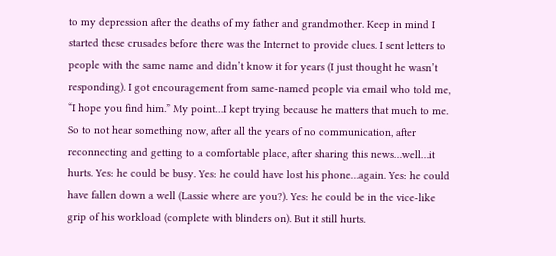to my depression after the deaths of my father and grandmother. Keep in mind I started these crusades before there was the Internet to provide clues. I sent letters to people with the same name and didn’t know it for years (I just thought he wasn’t responding). I got encouragement from same-named people via email who told me, “I hope you find him.” My point…I kept trying because he matters that much to me. So to not hear something now, after all the years of no communication, after reconnecting and getting to a comfortable place, after sharing this news…well…it hurts. Yes: he could be busy. Yes: he could have lost his phone…again. Yes: he could have fallen down a well (Lassie where are you?). Yes: he could be in the vice-like grip of his workload (complete with blinders on). But it still hurts.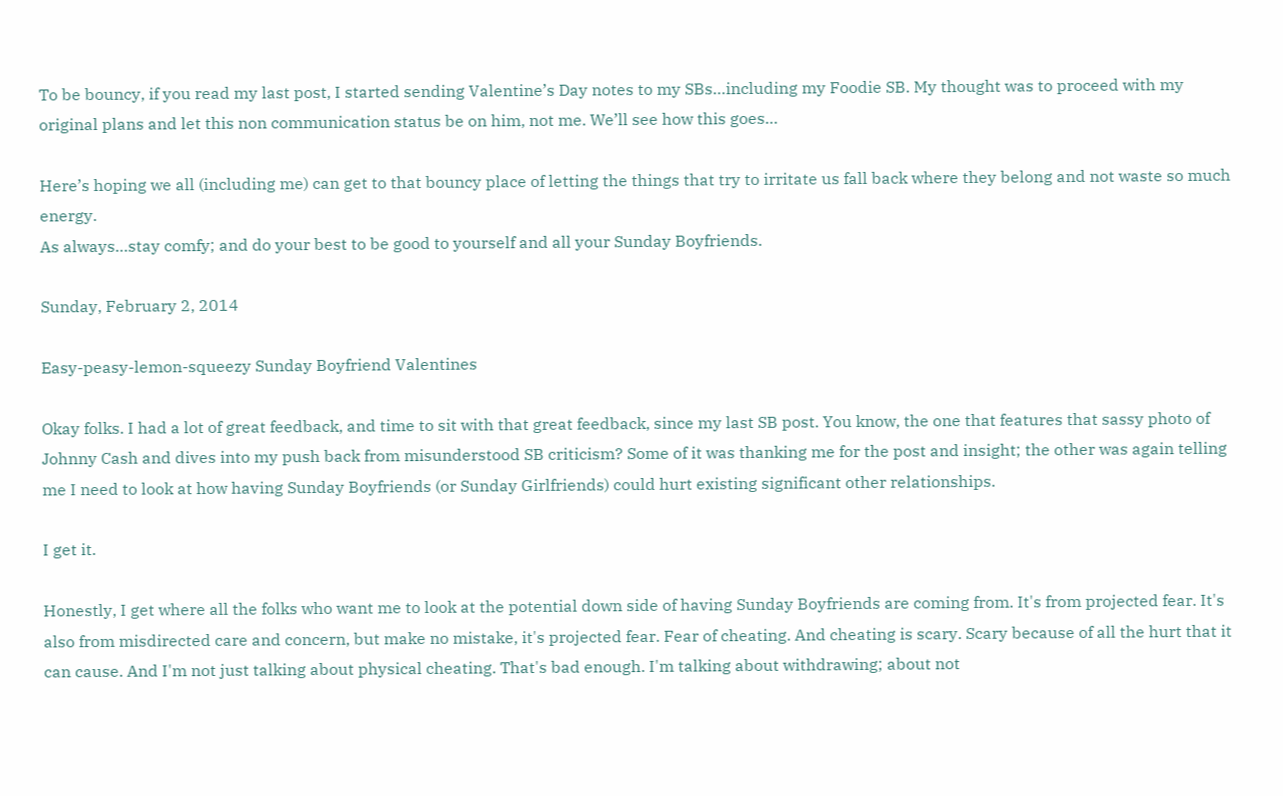To be bouncy, if you read my last post, I started sending Valentine’s Day notes to my SBs…including my Foodie SB. My thought was to proceed with my original plans and let this non communication status be on him, not me. We’ll see how this goes…

Here’s hoping we all (including me) can get to that bouncy place of letting the things that try to irritate us fall back where they belong and not waste so much energy.
As always…stay comfy; and do your best to be good to yourself and all your Sunday Boyfriends.

Sunday, February 2, 2014

Easy-peasy-lemon-squeezy Sunday Boyfriend Valentines

Okay folks. I had a lot of great feedback, and time to sit with that great feedback, since my last SB post. You know, the one that features that sassy photo of Johnny Cash and dives into my push back from misunderstood SB criticism? Some of it was thanking me for the post and insight; the other was again telling me I need to look at how having Sunday Boyfriends (or Sunday Girlfriends) could hurt existing significant other relationships.

I get it.

Honestly, I get where all the folks who want me to look at the potential down side of having Sunday Boyfriends are coming from. It's from projected fear. It's also from misdirected care and concern, but make no mistake, it's projected fear. Fear of cheating. And cheating is scary. Scary because of all the hurt that it can cause. And I'm not just talking about physical cheating. That's bad enough. I'm talking about withdrawing; about not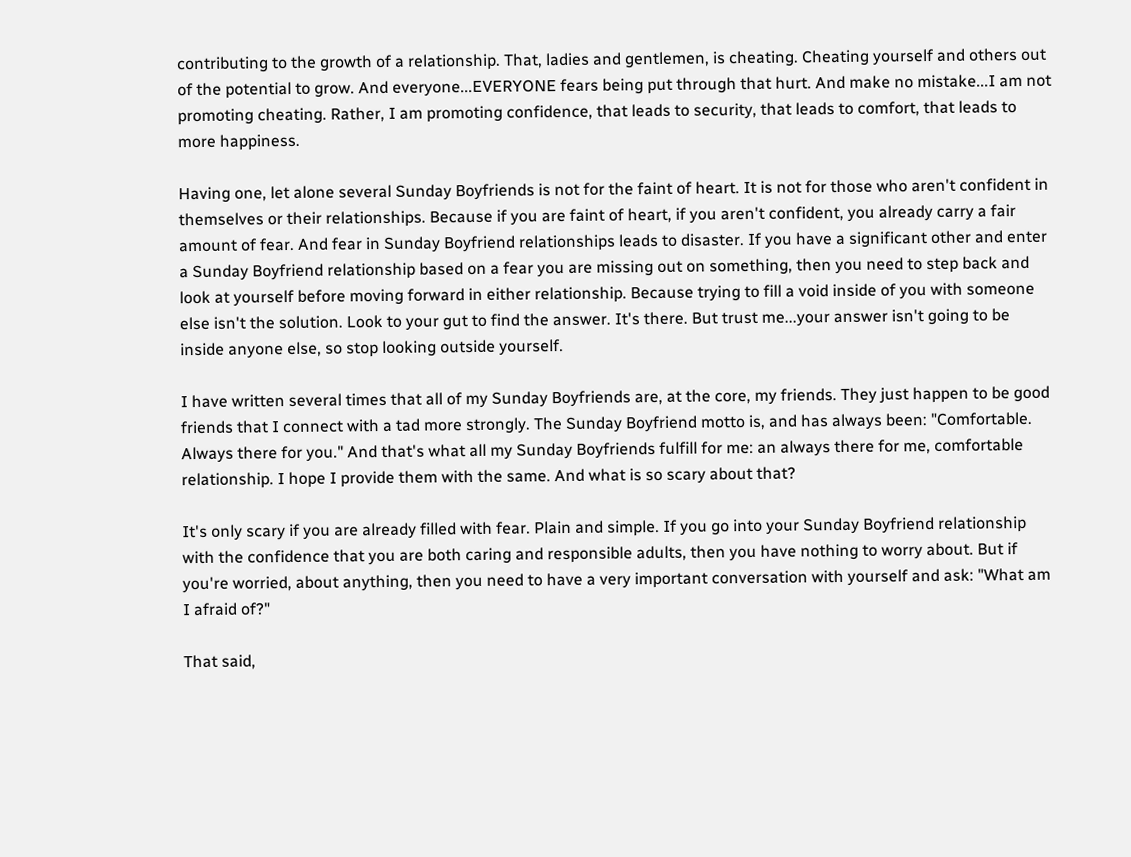contributing to the growth of a relationship. That, ladies and gentlemen, is cheating. Cheating yourself and others out of the potential to grow. And everyone...EVERYONE fears being put through that hurt. And make no mistake...I am not promoting cheating. Rather, I am promoting confidence, that leads to security, that leads to comfort, that leads to more happiness.

Having one, let alone several Sunday Boyfriends is not for the faint of heart. It is not for those who aren't confident in themselves or their relationships. Because if you are faint of heart, if you aren't confident, you already carry a fair amount of fear. And fear in Sunday Boyfriend relationships leads to disaster. If you have a significant other and enter a Sunday Boyfriend relationship based on a fear you are missing out on something, then you need to step back and look at yourself before moving forward in either relationship. Because trying to fill a void inside of you with someone else isn't the solution. Look to your gut to find the answer. It's there. But trust me...your answer isn't going to be inside anyone else, so stop looking outside yourself.

I have written several times that all of my Sunday Boyfriends are, at the core, my friends. They just happen to be good friends that I connect with a tad more strongly. The Sunday Boyfriend motto is, and has always been: "Comfortable. Always there for you." And that's what all my Sunday Boyfriends fulfill for me: an always there for me, comfortable relationship. I hope I provide them with the same. And what is so scary about that?

It's only scary if you are already filled with fear. Plain and simple. If you go into your Sunday Boyfriend relationship with the confidence that you are both caring and responsible adults, then you have nothing to worry about. But if you're worried, about anything, then you need to have a very important conversation with yourself and ask: "What am I afraid of?"

That said,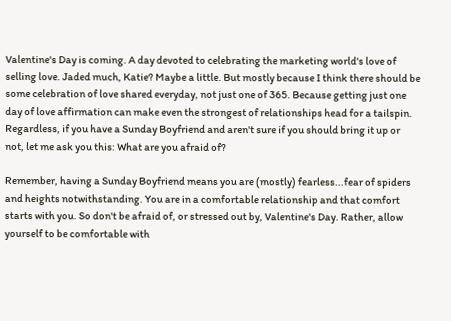Valentine's Day is coming. A day devoted to celebrating the marketing world's love of selling love. Jaded much, Katie? Maybe a little. But mostly because I think there should be some celebration of love shared everyday, not just one of 365. Because getting just one day of love affirmation can make even the strongest of relationships head for a tailspin. Regardless, if you have a Sunday Boyfriend and aren't sure if you should bring it up or not, let me ask you this: What are you afraid of?

Remember, having a Sunday Boyfriend means you are (mostly) fearless...fear of spiders and heights notwithstanding. You are in a comfortable relationship and that comfort starts with you. So don't be afraid of, or stressed out by, Valentine's Day. Rather, allow yourself to be comfortable with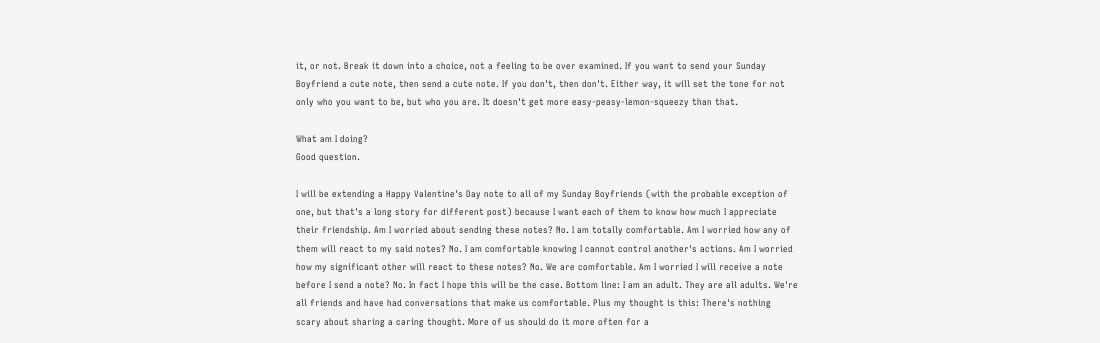it, or not. Break it down into a choice, not a feeling to be over examined. If you want to send your Sunday Boyfriend a cute note, then send a cute note. If you don't, then don't. Either way, it will set the tone for not only who you want to be, but who you are. It doesn't get more easy-peasy-lemon-squeezy than that.

What am I doing?
Good question.

I will be extending a Happy Valentine's Day note to all of my Sunday Boyfriends (with the probable exception of one, but that's a long story for different post) because I want each of them to know how much I appreciate their friendship. Am I worried about sending these notes? No. I am totally comfortable. Am I worried how any of them will react to my said notes? No. I am comfortable knowing I cannot control another's actions. Am I worried how my significant other will react to these notes? No. We are comfortable. Am I worried I will receive a note before I send a note? No. In fact I hope this will be the case. Bottom line: I am an adult. They are all adults. We're all friends and have had conversations that make us comfortable. Plus my thought is this: There's nothing scary about sharing a caring thought. More of us should do it more often for a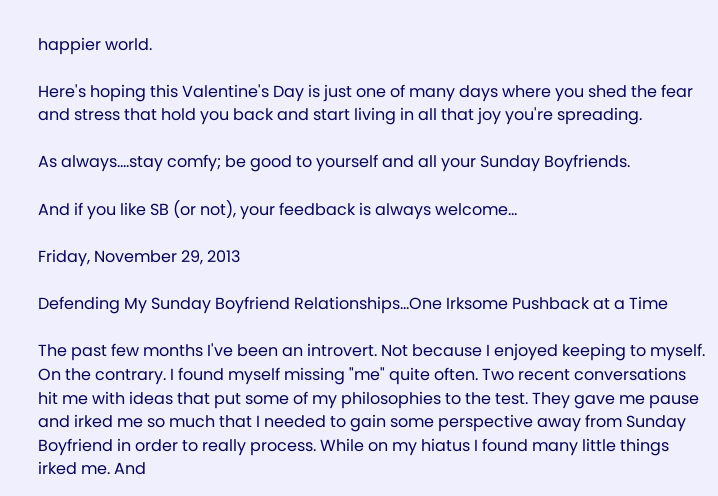happier world.

Here's hoping this Valentine's Day is just one of many days where you shed the fear and stress that hold you back and start living in all that joy you're spreading.

As always....stay comfy; be good to yourself and all your Sunday Boyfriends.

And if you like SB (or not), your feedback is always welcome...

Friday, November 29, 2013

Defending My Sunday Boyfriend Relationships...One Irksome Pushback at a Time

The past few months I've been an introvert. Not because I enjoyed keeping to myself. On the contrary. I found myself missing "me" quite often. Two recent conversations hit me with ideas that put some of my philosophies to the test. They gave me pause and irked me so much that I needed to gain some perspective away from Sunday Boyfriend in order to really process. While on my hiatus I found many little things irked me. And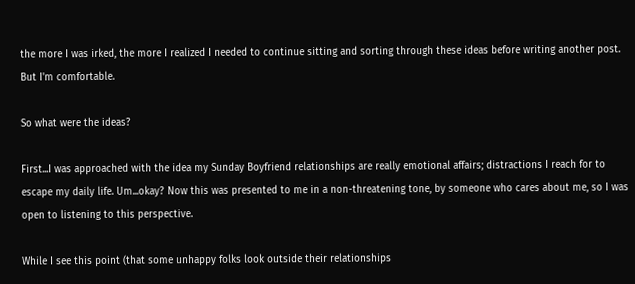the more I was irked, the more I realized I needed to continue sitting and sorting through these ideas before writing another post. But I'm comfortable.

So what were the ideas?

First...I was approached with the idea my Sunday Boyfriend relationships are really emotional affairs; distractions I reach for to escape my daily life. Um...okay? Now this was presented to me in a non-threatening tone, by someone who cares about me, so I was open to listening to this perspective.

While I see this point (that some unhappy folks look outside their relationships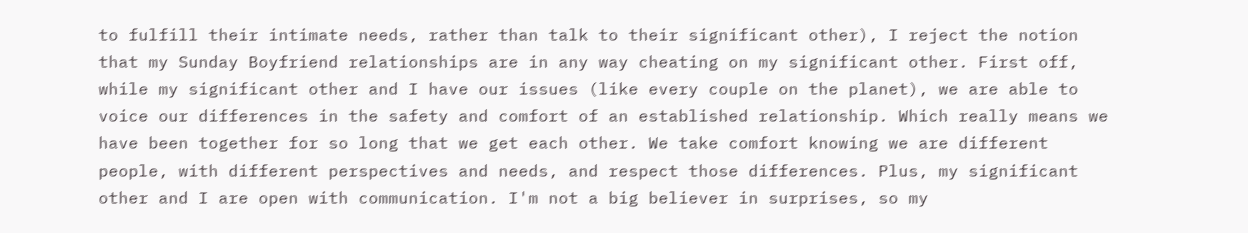to fulfill their intimate needs, rather than talk to their significant other), I reject the notion that my Sunday Boyfriend relationships are in any way cheating on my significant other. First off, while my significant other and I have our issues (like every couple on the planet), we are able to voice our differences in the safety and comfort of an established relationship. Which really means we have been together for so long that we get each other. We take comfort knowing we are different people, with different perspectives and needs, and respect those differences. Plus, my significant other and I are open with communication. I'm not a big believer in surprises, so my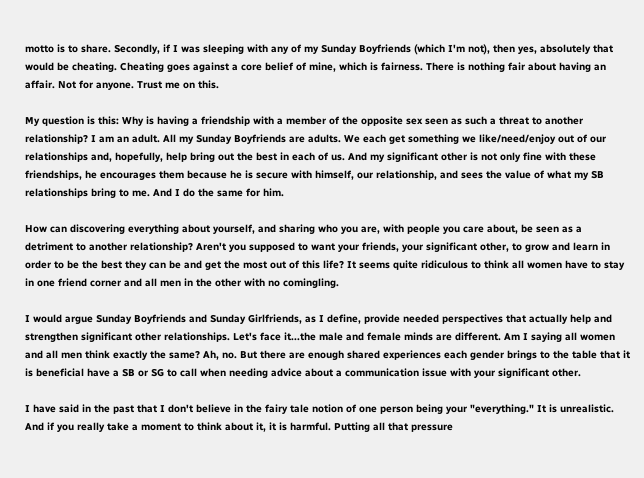motto is to share. Secondly, if I was sleeping with any of my Sunday Boyfriends (which I'm not), then yes, absolutely that would be cheating. Cheating goes against a core belief of mine, which is fairness. There is nothing fair about having an affair. Not for anyone. Trust me on this.

My question is this: Why is having a friendship with a member of the opposite sex seen as such a threat to another relationship? I am an adult. All my Sunday Boyfriends are adults. We each get something we like/need/enjoy out of our relationships and, hopefully, help bring out the best in each of us. And my significant other is not only fine with these friendships, he encourages them because he is secure with himself, our relationship, and sees the value of what my SB relationships bring to me. And I do the same for him.

How can discovering everything about yourself, and sharing who you are, with people you care about, be seen as a detriment to another relationship? Aren't you supposed to want your friends, your significant other, to grow and learn in order to be the best they can be and get the most out of this life? It seems quite ridiculous to think all women have to stay in one friend corner and all men in the other with no comingling.

I would argue Sunday Boyfriends and Sunday Girlfriends, as I define, provide needed perspectives that actually help and strengthen significant other relationships. Let's face it...the male and female minds are different. Am I saying all women and all men think exactly the same? Ah, no. But there are enough shared experiences each gender brings to the table that it is beneficial have a SB or SG to call when needing advice about a communication issue with your significant other.

I have said in the past that I don't believe in the fairy tale notion of one person being your "everything." It is unrealistic. And if you really take a moment to think about it, it is harmful. Putting all that pressure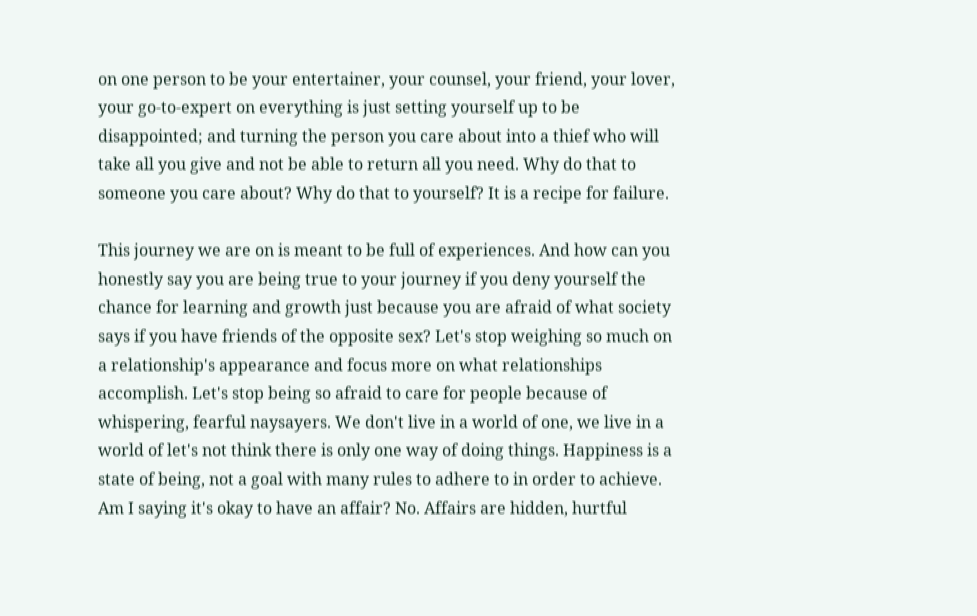on one person to be your entertainer, your counsel, your friend, your lover, your go-to-expert on everything is just setting yourself up to be disappointed; and turning the person you care about into a thief who will take all you give and not be able to return all you need. Why do that to someone you care about? Why do that to yourself? It is a recipe for failure.

This journey we are on is meant to be full of experiences. And how can you honestly say you are being true to your journey if you deny yourself the chance for learning and growth just because you are afraid of what society says if you have friends of the opposite sex? Let's stop weighing so much on a relationship's appearance and focus more on what relationships accomplish. Let's stop being so afraid to care for people because of whispering, fearful naysayers. We don't live in a world of one, we live in a world of let's not think there is only one way of doing things. Happiness is a state of being, not a goal with many rules to adhere to in order to achieve. Am I saying it's okay to have an affair? No. Affairs are hidden, hurtful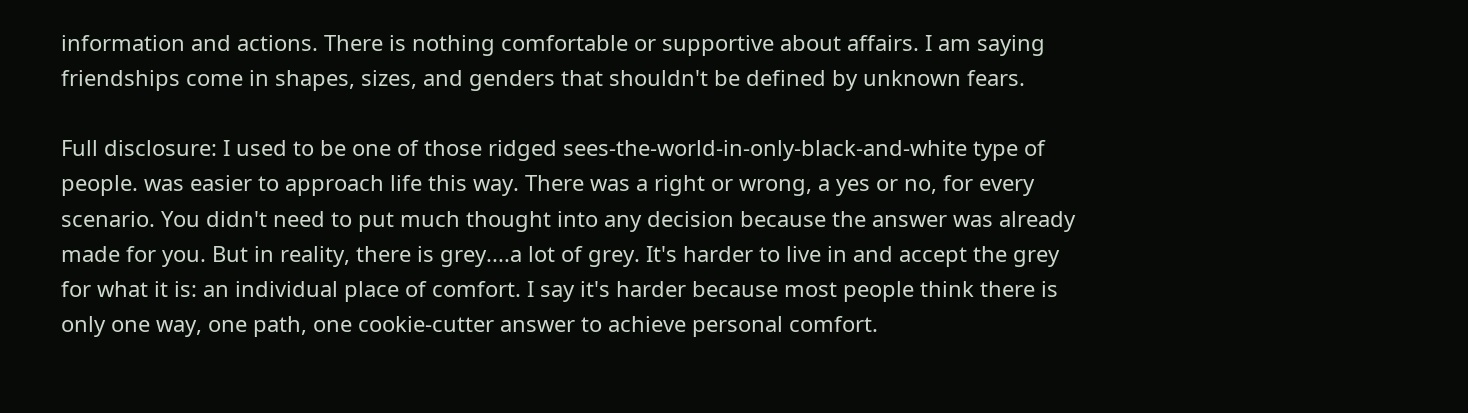information and actions. There is nothing comfortable or supportive about affairs. I am saying friendships come in shapes, sizes, and genders that shouldn't be defined by unknown fears.

Full disclosure: I used to be one of those ridged sees-the-world-in-only-black-and-white type of people. was easier to approach life this way. There was a right or wrong, a yes or no, for every scenario. You didn't need to put much thought into any decision because the answer was already made for you. But in reality, there is grey....a lot of grey. It's harder to live in and accept the grey for what it is: an individual place of comfort. I say it's harder because most people think there is only one way, one path, one cookie-cutter answer to achieve personal comfort.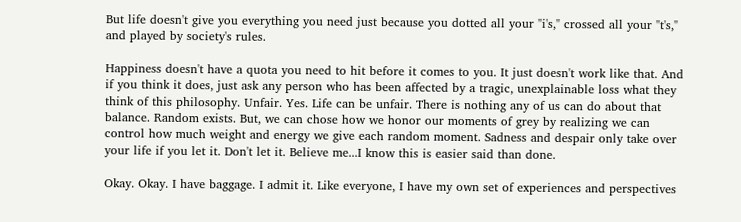But life doesn't give you everything you need just because you dotted all your "i's," crossed all your "t's," and played by society's rules.

Happiness doesn't have a quota you need to hit before it comes to you. It just doesn't work like that. And if you think it does, just ask any person who has been affected by a tragic, unexplainable loss what they think of this philosophy. Unfair. Yes. Life can be unfair. There is nothing any of us can do about that balance. Random exists. But, we can chose how we honor our moments of grey by realizing we can control how much weight and energy we give each random moment. Sadness and despair only take over your life if you let it. Don't let it. Believe me...I know this is easier said than done.

Okay. Okay. I have baggage. I admit it. Like everyone, I have my own set of experiences and perspectives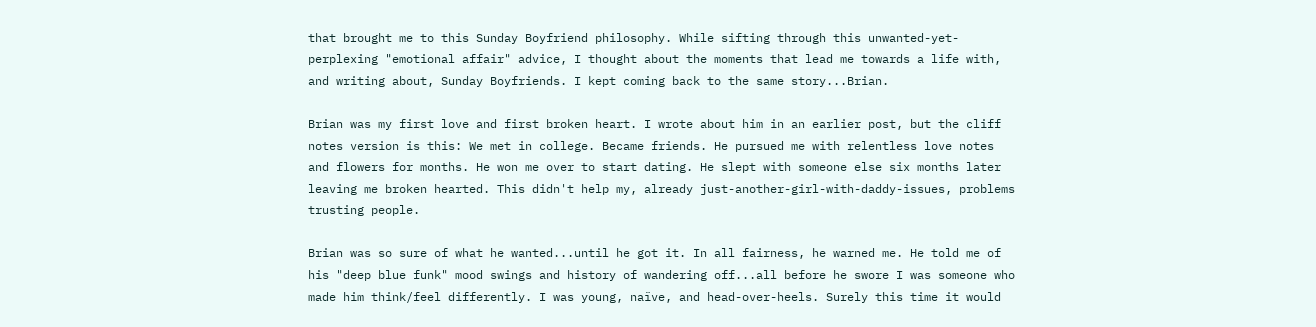that brought me to this Sunday Boyfriend philosophy. While sifting through this unwanted-yet-perplexing "emotional affair" advice, I thought about the moments that lead me towards a life with, and writing about, Sunday Boyfriends. I kept coming back to the same story...Brian.

Brian was my first love and first broken heart. I wrote about him in an earlier post, but the cliff notes version is this: We met in college. Became friends. He pursued me with relentless love notes and flowers for months. He won me over to start dating. He slept with someone else six months later leaving me broken hearted. This didn't help my, already just-another-girl-with-daddy-issues, problems trusting people.

Brian was so sure of what he wanted...until he got it. In all fairness, he warned me. He told me of his "deep blue funk" mood swings and history of wandering off...all before he swore I was someone who made him think/feel differently. I was young, naïve, and head-over-heels. Surely this time it would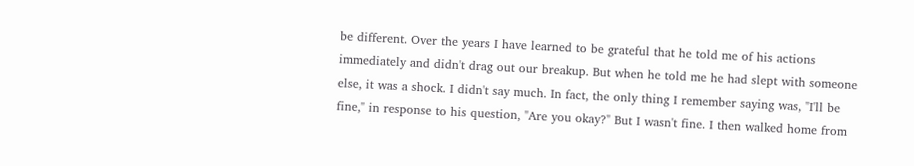be different. Over the years I have learned to be grateful that he told me of his actions immediately and didn't drag out our breakup. But when he told me he had slept with someone else, it was a shock. I didn't say much. In fact, the only thing I remember saying was, "I'll be fine," in response to his question, "Are you okay?" But I wasn't fine. I then walked home from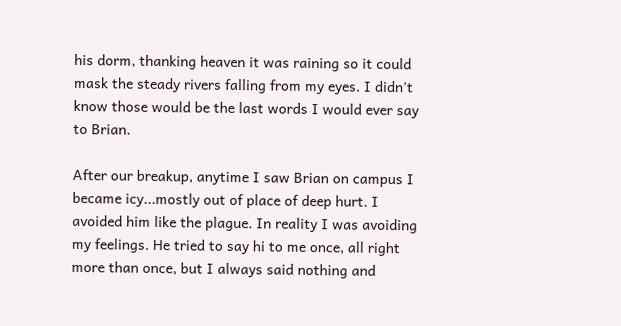his dorm, thanking heaven it was raining so it could mask the steady rivers falling from my eyes. I didn't know those would be the last words I would ever say to Brian.

After our breakup, anytime I saw Brian on campus I became icy...mostly out of place of deep hurt. I avoided him like the plague. In reality I was avoiding my feelings. He tried to say hi to me once, all right more than once, but I always said nothing and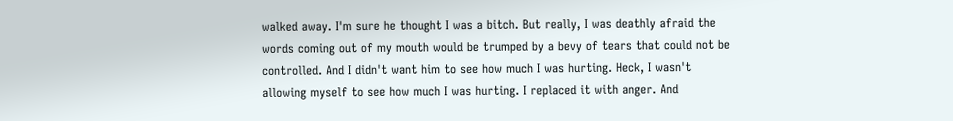walked away. I'm sure he thought I was a bitch. But really, I was deathly afraid the words coming out of my mouth would be trumped by a bevy of tears that could not be controlled. And I didn't want him to see how much I was hurting. Heck, I wasn't allowing myself to see how much I was hurting. I replaced it with anger. And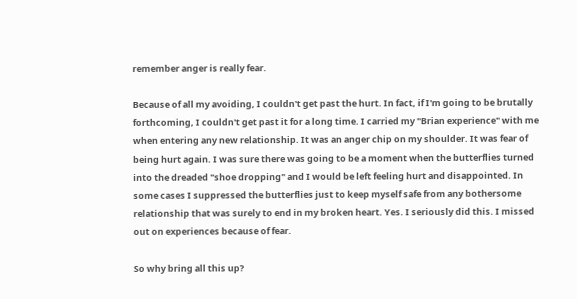remember anger is really fear.

Because of all my avoiding, I couldn't get past the hurt. In fact, if I'm going to be brutally forthcoming, I couldn't get past it for a long time. I carried my "Brian experience" with me when entering any new relationship. It was an anger chip on my shoulder. It was fear of being hurt again. I was sure there was going to be a moment when the butterflies turned into the dreaded "shoe dropping" and I would be left feeling hurt and disappointed. In some cases I suppressed the butterflies just to keep myself safe from any bothersome relationship that was surely to end in my broken heart. Yes. I seriously did this. I missed out on experiences because of fear.

So why bring all this up?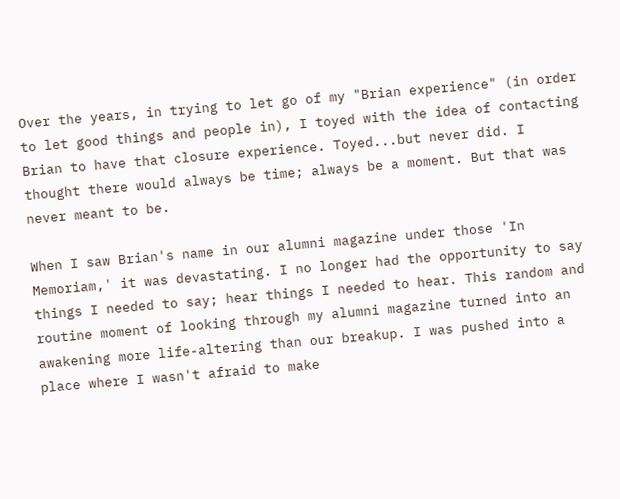Over the years, in trying to let go of my "Brian experience" (in order to let good things and people in), I toyed with the idea of contacting Brian to have that closure experience. Toyed...but never did. I thought there would always be time; always be a moment. But that was never meant to be.

When I saw Brian's name in our alumni magazine under those 'In Memoriam,' it was devastating. I no longer had the opportunity to say things I needed to say; hear things I needed to hear. This random and routine moment of looking through my alumni magazine turned into an awakening more life-altering than our breakup. I was pushed into a place where I wasn't afraid to make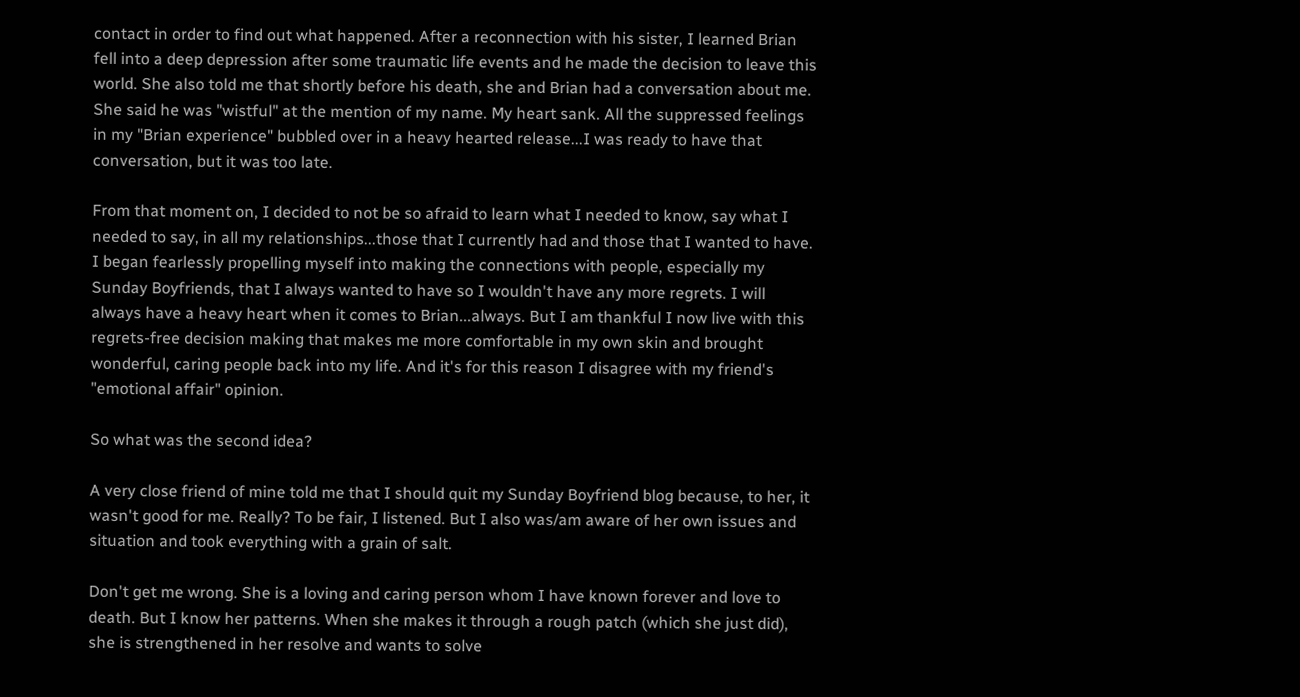contact in order to find out what happened. After a reconnection with his sister, I learned Brian fell into a deep depression after some traumatic life events and he made the decision to leave this world. She also told me that shortly before his death, she and Brian had a conversation about me. She said he was "wistful" at the mention of my name. My heart sank. All the suppressed feelings in my "Brian experience" bubbled over in a heavy hearted release...I was ready to have that conversation, but it was too late.

From that moment on, I decided to not be so afraid to learn what I needed to know, say what I needed to say, in all my relationships...those that I currently had and those that I wanted to have. I began fearlessly propelling myself into making the connections with people, especially my Sunday Boyfriends, that I always wanted to have so I wouldn't have any more regrets. I will always have a heavy heart when it comes to Brian...always. But I am thankful I now live with this regrets-free decision making that makes me more comfortable in my own skin and brought wonderful, caring people back into my life. And it's for this reason I disagree with my friend's "emotional affair" opinion.

So what was the second idea?

A very close friend of mine told me that I should quit my Sunday Boyfriend blog because, to her, it wasn't good for me. Really? To be fair, I listened. But I also was/am aware of her own issues and situation and took everything with a grain of salt.

Don't get me wrong. She is a loving and caring person whom I have known forever and love to death. But I know her patterns. When she makes it through a rough patch (which she just did), she is strengthened in her resolve and wants to solve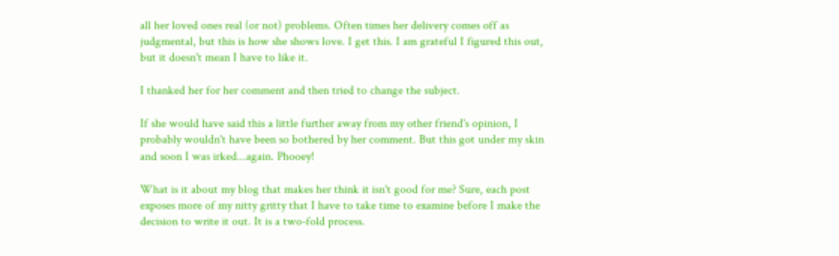all her loved ones real (or not) problems. Often times her delivery comes off as judgmental, but this is how she shows love. I get this. I am grateful I figured this out, but it doesn't mean I have to like it.

I thanked her for her comment and then tried to change the subject.

If she would have said this a little further away from my other friend's opinion, I probably wouldn't have been so bothered by her comment. But this got under my skin and soon I was irked...again. Phooey!

What is it about my blog that makes her think it isn't good for me? Sure, each post exposes more of my nitty gritty that I have to take time to examine before I make the decision to write it out. It is a two-fold process.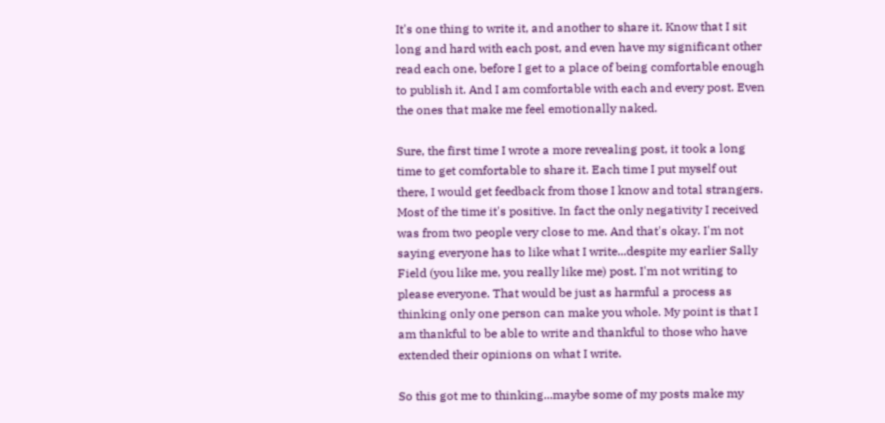It's one thing to write it, and another to share it. Know that I sit long and hard with each post, and even have my significant other read each one, before I get to a place of being comfortable enough to publish it. And I am comfortable with each and every post. Even the ones that make me feel emotionally naked.

Sure, the first time I wrote a more revealing post, it took a long time to get comfortable to share it. Each time I put myself out there, I would get feedback from those I know and total strangers. Most of the time it's positive. In fact the only negativity I received was from two people very close to me. And that's okay. I'm not saying everyone has to like what I write...despite my earlier Sally Field (you like me, you really like me) post. I'm not writing to please everyone. That would be just as harmful a process as thinking only one person can make you whole. My point is that I am thankful to be able to write and thankful to those who have extended their opinions on what I write.

So this got me to thinking...maybe some of my posts make my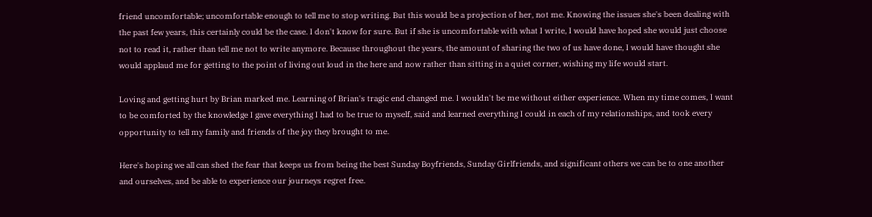friend uncomfortable; uncomfortable enough to tell me to stop writing. But this would be a projection of her, not me. Knowing the issues she's been dealing with the past few years, this certainly could be the case. I don't know for sure. But if she is uncomfortable with what I write, I would have hoped she would just choose not to read it, rather than tell me not to write anymore. Because throughout the years, the amount of sharing the two of us have done, I would have thought she would applaud me for getting to the point of living out loud in the here and now rather than sitting in a quiet corner, wishing my life would start.

Loving and getting hurt by Brian marked me. Learning of Brian's tragic end changed me. I wouldn't be me without either experience. When my time comes, I want to be comforted by the knowledge I gave everything I had to be true to myself, said and learned everything I could in each of my relationships, and took every opportunity to tell my family and friends of the joy they brought to me.

Here's hoping we all can shed the fear that keeps us from being the best Sunday Boyfriends, Sunday Girlfriends, and significant others we can be to one another and ourselves, and be able to experience our journeys regret free.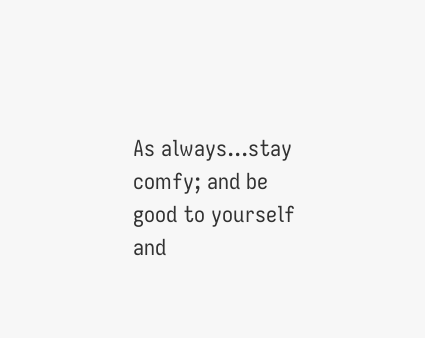As always...stay comfy; and be good to yourself and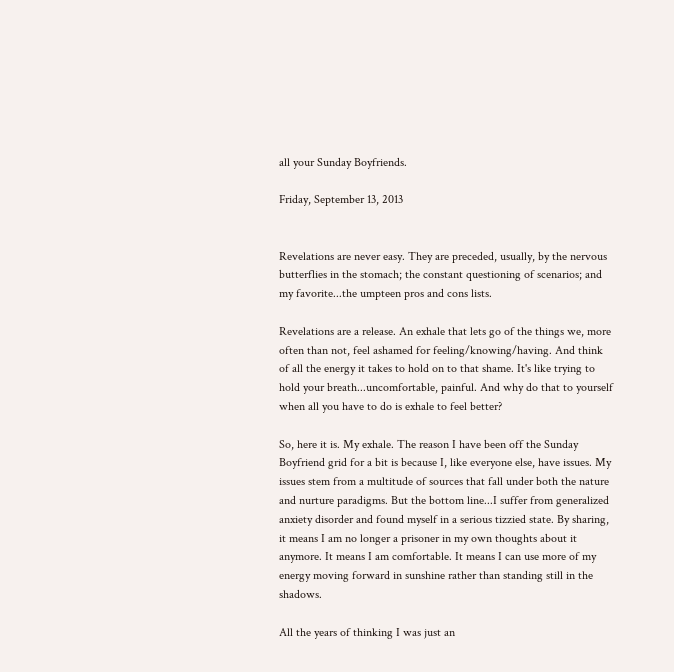all your Sunday Boyfriends.

Friday, September 13, 2013


Revelations are never easy. They are preceded, usually, by the nervous butterflies in the stomach; the constant questioning of scenarios; and my favorite...the umpteen pros and cons lists.

Revelations are a release. An exhale that lets go of the things we, more often than not, feel ashamed for feeling/knowing/having. And think of all the energy it takes to hold on to that shame. It's like trying to hold your breath...uncomfortable, painful. And why do that to yourself when all you have to do is exhale to feel better?

So, here it is. My exhale. The reason I have been off the Sunday Boyfriend grid for a bit is because I, like everyone else, have issues. My issues stem from a multitude of sources that fall under both the nature and nurture paradigms. But the bottom line...I suffer from generalized anxiety disorder and found myself in a serious tizzied state. By sharing, it means I am no longer a prisoner in my own thoughts about it anymore. It means I am comfortable. It means I can use more of my energy moving forward in sunshine rather than standing still in the shadows.

All the years of thinking I was just an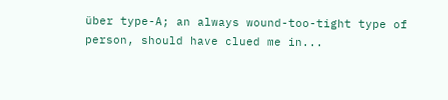über type-A; an always wound-too-tight type of person, should have clued me in...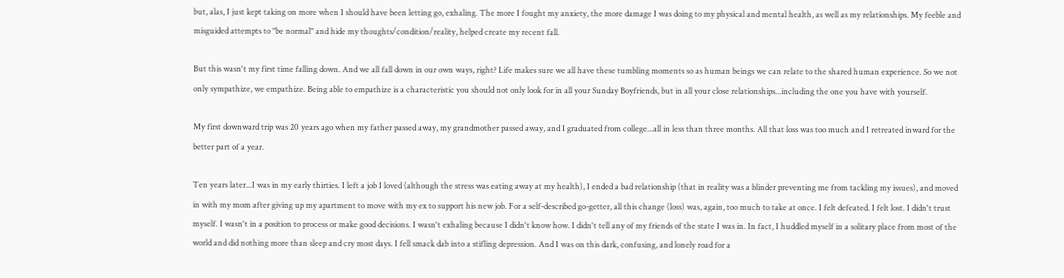but, alas, I just kept taking on more when I should have been letting go, exhaling. The more I fought my anxiety, the more damage I was doing to my physical and mental health, as well as my relationships. My feeble and misguided attempts to "be normal" and hide my thoughts/condition/reality, helped create my recent fall.

But this wasn't my first time falling down. And we all fall down in our own ways, right? Life makes sure we all have these tumbling moments so as human beings we can relate to the shared human experience. So we not only sympathize, we empathize. Being able to empathize is a characteristic you should not only look for in all your Sunday Boyfriends, but in all your close relationships...including the one you have with yourself.

My first downward trip was 20 years ago when my father passed away, my grandmother passed away, and I graduated from college...all in less than three months. All that loss was too much and I retreated inward for the better part of a year.

Ten years later...I was in my early thirties. I left a job I loved (although the stress was eating away at my health), I ended a bad relationship (that in reality was a blinder preventing me from tackling my issues), and moved in with my mom after giving up my apartment to move with my ex to support his new job. For a self-described go-getter, all this change (loss) was, again, too much to take at once. I felt defeated. I felt lost. I didn't trust myself. I wasn't in a position to process or make good decisions. I wasn't exhaling because I didn't know how. I didn't tell any of my friends of the state I was in. In fact, I huddled myself in a solitary place from most of the world and did nothing more than sleep and cry most days. I fell smack dab into a stifling depression. And I was on this dark, confusing, and lonely road for a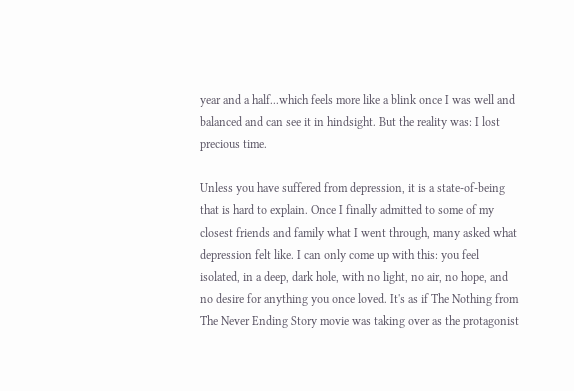year and a half...which feels more like a blink once I was well and balanced and can see it in hindsight. But the reality was: I lost precious time.

Unless you have suffered from depression, it is a state-of-being that is hard to explain. Once I finally admitted to some of my closest friends and family what I went through, many asked what depression felt like. I can only come up with this: you feel isolated, in a deep, dark hole, with no light, no air, no hope, and no desire for anything you once loved. It's as if The Nothing from The Never Ending Story movie was taking over as the protagonist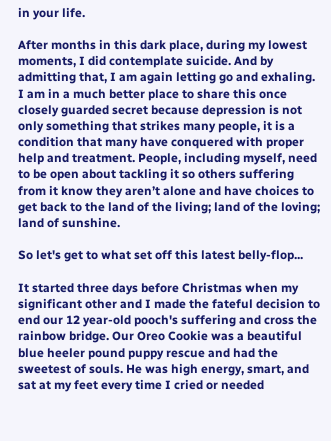in your life.

After months in this dark place, during my lowest moments, I did contemplate suicide. And by admitting that, I am again letting go and exhaling. I am in a much better place to share this once closely guarded secret because depression is not only something that strikes many people, it is a condition that many have conquered with proper help and treatment. People, including myself, need to be open about tackling it so others suffering from it know they aren’t alone and have choices to get back to the land of the living; land of the loving; land of sunshine.

So let's get to what set off this latest belly-flop...

It started three days before Christmas when my significant other and I made the fateful decision to end our 12 year-old pooch's suffering and cross the rainbow bridge. Our Oreo Cookie was a beautiful blue heeler pound puppy rescue and had the sweetest of souls. He was high energy, smart, and sat at my feet every time I cried or needed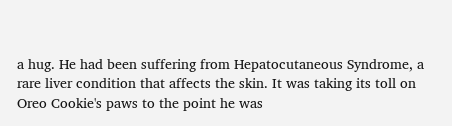a hug. He had been suffering from Hepatocutaneous Syndrome, a rare liver condition that affects the skin. It was taking its toll on Oreo Cookie's paws to the point he was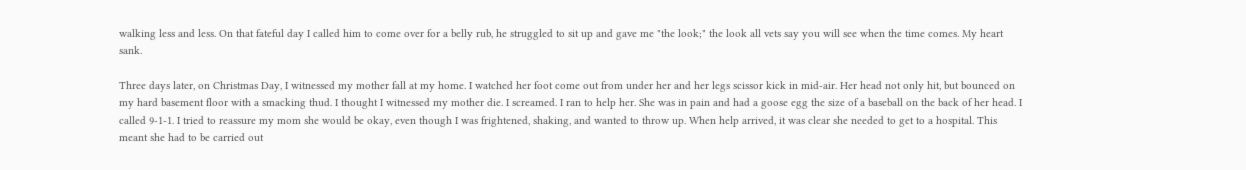walking less and less. On that fateful day I called him to come over for a belly rub, he struggled to sit up and gave me "the look;" the look all vets say you will see when the time comes. My heart sank.

Three days later, on Christmas Day, I witnessed my mother fall at my home. I watched her foot come out from under her and her legs scissor kick in mid-air. Her head not only hit, but bounced on my hard basement floor with a smacking thud. I thought I witnessed my mother die. I screamed. I ran to help her. She was in pain and had a goose egg the size of a baseball on the back of her head. I called 9-1-1. I tried to reassure my mom she would be okay, even though I was frightened, shaking, and wanted to throw up. When help arrived, it was clear she needed to get to a hospital. This meant she had to be carried out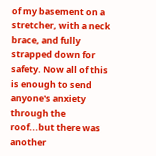of my basement on a stretcher, with a neck brace, and fully strapped down for safety. Now all of this is enough to send anyone's anxiety through the roof...but there was another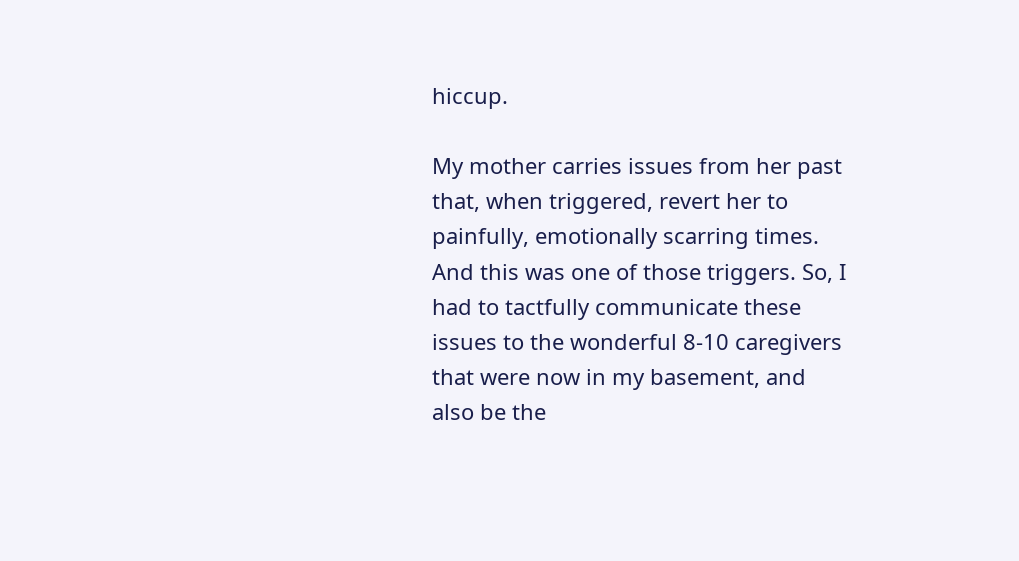hiccup.

My mother carries issues from her past that, when triggered, revert her to painfully, emotionally scarring times. And this was one of those triggers. So, I had to tactfully communicate these issues to the wonderful 8-10 caregivers that were now in my basement, and also be the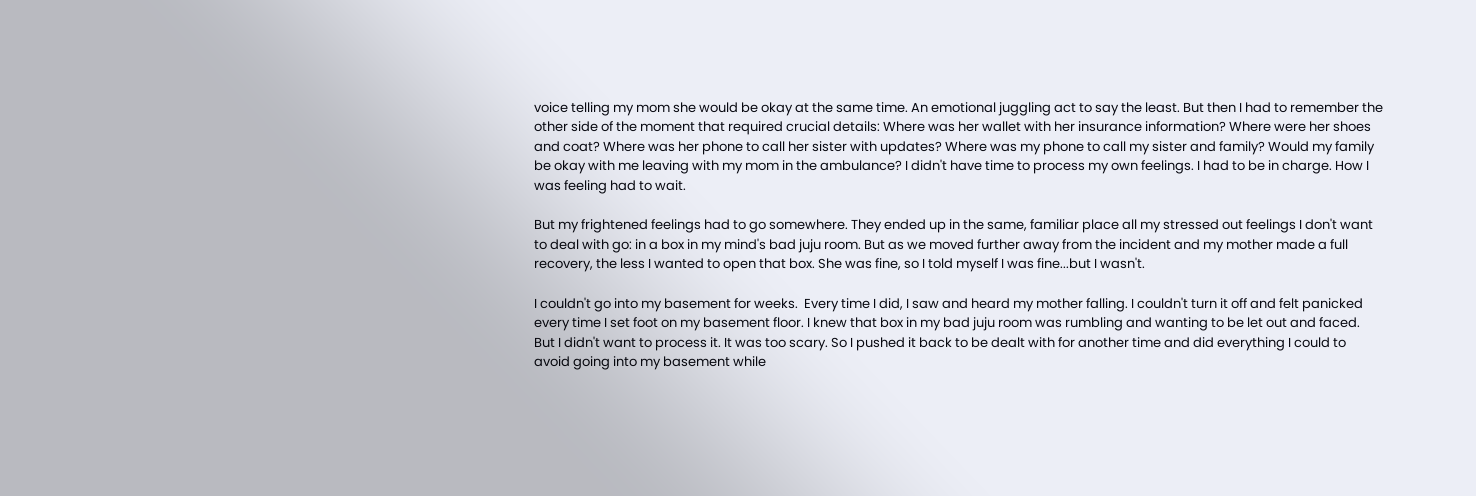voice telling my mom she would be okay at the same time. An emotional juggling act to say the least. But then I had to remember the other side of the moment that required crucial details: Where was her wallet with her insurance information? Where were her shoes and coat? Where was her phone to call her sister with updates? Where was my phone to call my sister and family? Would my family be okay with me leaving with my mom in the ambulance? I didn't have time to process my own feelings. I had to be in charge. How I was feeling had to wait.

But my frightened feelings had to go somewhere. They ended up in the same, familiar place all my stressed out feelings I don't want to deal with go: in a box in my mind's bad juju room. But as we moved further away from the incident and my mother made a full recovery, the less I wanted to open that box. She was fine, so I told myself I was fine...but I wasn't.

I couldn't go into my basement for weeks.  Every time I did, I saw and heard my mother falling. I couldn't turn it off and felt panicked every time I set foot on my basement floor. I knew that box in my bad juju room was rumbling and wanting to be let out and faced. But I didn't want to process it. It was too scary. So I pushed it back to be dealt with for another time and did everything I could to avoid going into my basement while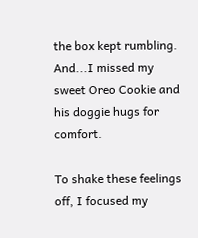the box kept rumbling. And...I missed my sweet Oreo Cookie and his doggie hugs for comfort.

To shake these feelings off, I focused my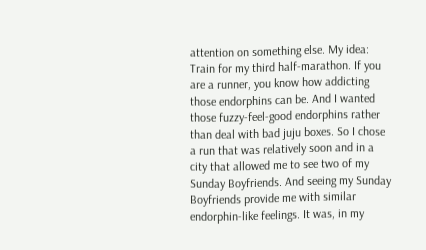attention on something else. My idea: Train for my third half-marathon. If you are a runner, you know how addicting those endorphins can be. And I wanted those fuzzy-feel-good endorphins rather than deal with bad juju boxes. So I chose a run that was relatively soon and in a city that allowed me to see two of my Sunday Boyfriends. And seeing my Sunday Boyfriends provide me with similar endorphin-like feelings. It was, in my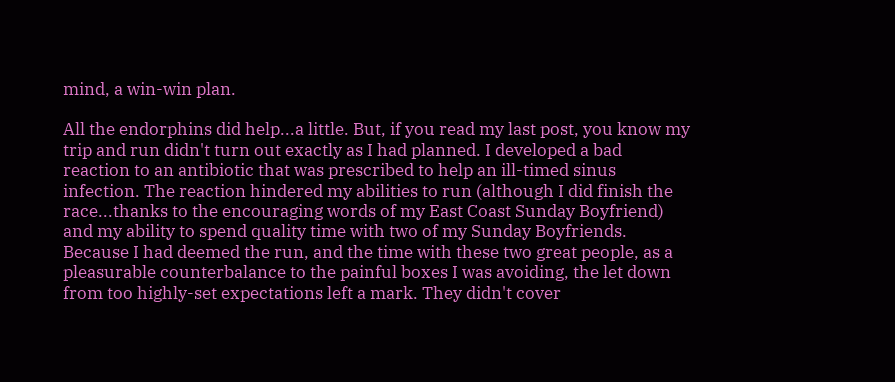mind, a win-win plan.

All the endorphins did help...a little. But, if you read my last post, you know my trip and run didn't turn out exactly as I had planned. I developed a bad reaction to an antibiotic that was prescribed to help an ill-timed sinus infection. The reaction hindered my abilities to run (although I did finish the race...thanks to the encouraging words of my East Coast Sunday Boyfriend) and my ability to spend quality time with two of my Sunday Boyfriends. Because I had deemed the run, and the time with these two great people, as a pleasurable counterbalance to the painful boxes I was avoiding, the let down from too highly-set expectations left a mark. They didn't cover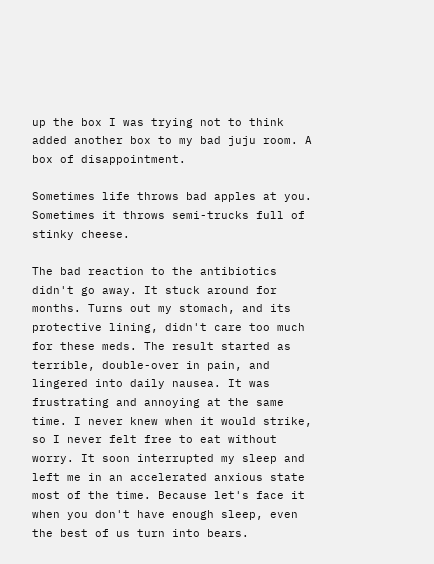up the box I was trying not to think added another box to my bad juju room. A box of disappointment.

Sometimes life throws bad apples at you. Sometimes it throws semi-trucks full of stinky cheese.

The bad reaction to the antibiotics didn't go away. It stuck around for months. Turns out my stomach, and its protective lining, didn't care too much for these meds. The result started as terrible, double-over in pain, and lingered into daily nausea. It was frustrating and annoying at the same time. I never knew when it would strike, so I never felt free to eat without worry. It soon interrupted my sleep and left me in an accelerated anxious state most of the time. Because let's face it when you don't have enough sleep, even the best of us turn into bears.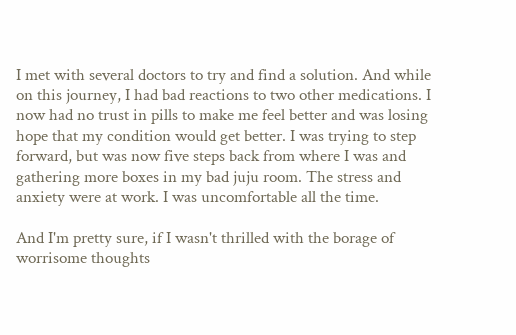I met with several doctors to try and find a solution. And while on this journey, I had bad reactions to two other medications. I now had no trust in pills to make me feel better and was losing hope that my condition would get better. I was trying to step forward, but was now five steps back from where I was and gathering more boxes in my bad juju room. The stress and anxiety were at work. I was uncomfortable all the time.

And I'm pretty sure, if I wasn't thrilled with the borage of worrisome thoughts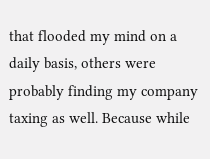that flooded my mind on a daily basis, others were probably finding my company taxing as well. Because while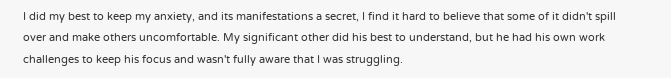I did my best to keep my anxiety, and its manifestations a secret, I find it hard to believe that some of it didn't spill over and make others uncomfortable. My significant other did his best to understand, but he had his own work challenges to keep his focus and wasn't fully aware that I was struggling.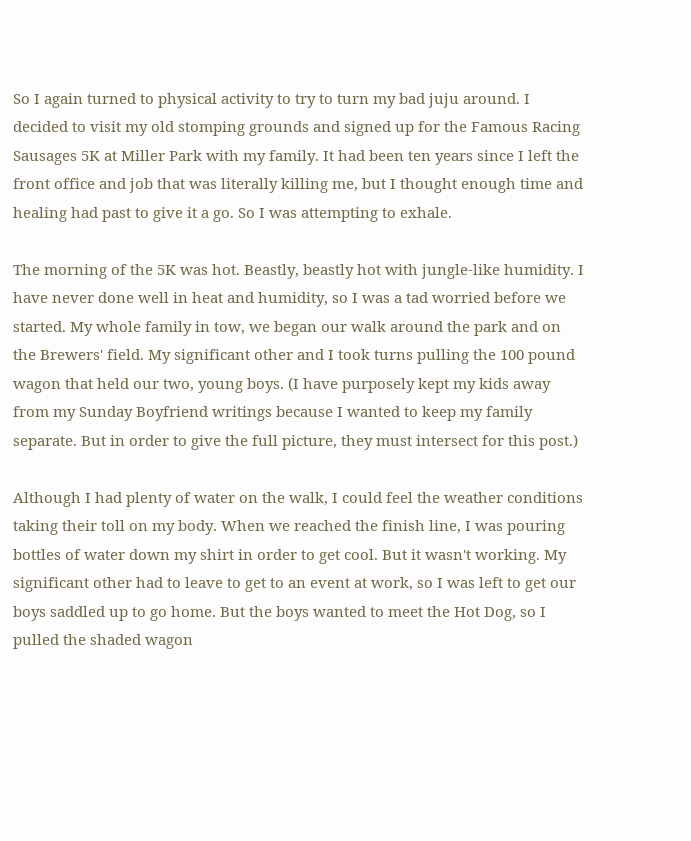So I again turned to physical activity to try to turn my bad juju around. I decided to visit my old stomping grounds and signed up for the Famous Racing Sausages 5K at Miller Park with my family. It had been ten years since I left the front office and job that was literally killing me, but I thought enough time and healing had past to give it a go. So I was attempting to exhale.

The morning of the 5K was hot. Beastly, beastly hot with jungle-like humidity. I have never done well in heat and humidity, so I was a tad worried before we started. My whole family in tow, we began our walk around the park and on the Brewers' field. My significant other and I took turns pulling the 100 pound wagon that held our two, young boys. (I have purposely kept my kids away from my Sunday Boyfriend writings because I wanted to keep my family separate. But in order to give the full picture, they must intersect for this post.)

Although I had plenty of water on the walk, I could feel the weather conditions taking their toll on my body. When we reached the finish line, I was pouring bottles of water down my shirt in order to get cool. But it wasn't working. My significant other had to leave to get to an event at work, so I was left to get our boys saddled up to go home. But the boys wanted to meet the Hot Dog, so I pulled the shaded wagon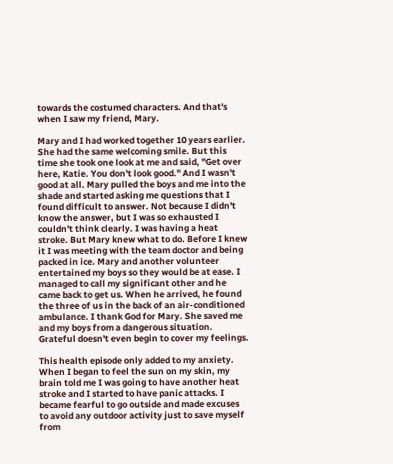towards the costumed characters. And that's when I saw my friend, Mary.

Mary and I had worked together 10 years earlier. She had the same welcoming smile. But this time she took one look at me and said, "Get over here, Katie. You don't look good." And I wasn't good at all. Mary pulled the boys and me into the shade and started asking me questions that I found difficult to answer. Not because I didn't know the answer, but I was so exhausted I couldn't think clearly. I was having a heat stroke. But Mary knew what to do. Before I knew it I was meeting with the team doctor and being packed in ice. Mary and another volunteer entertained my boys so they would be at ease. I managed to call my significant other and he came back to get us. When he arrived, he found the three of us in the back of an air-conditioned ambulance. I thank God for Mary. She saved me and my boys from a dangerous situation. Grateful doesn't even begin to cover my feelings.

This health episode only added to my anxiety. When I began to feel the sun on my skin, my brain told me I was going to have another heat stroke and I started to have panic attacks. I became fearful to go outside and made excuses to avoid any outdoor activity just to save myself from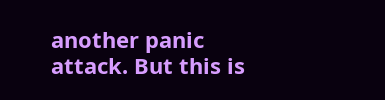another panic attack. But this is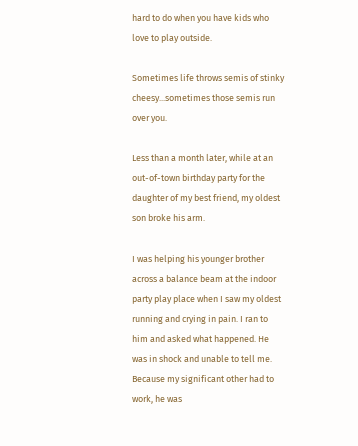hard to do when you have kids who love to play outside.

Sometimes life throws semis of stinky cheesy...sometimes those semis run over you.

Less than a month later, while at an out-of-town birthday party for the daughter of my best friend, my oldest son broke his arm.

I was helping his younger brother across a balance beam at the indoor party play place when I saw my oldest running and crying in pain. I ran to him and asked what happened. He was in shock and unable to tell me. Because my significant other had to work, he was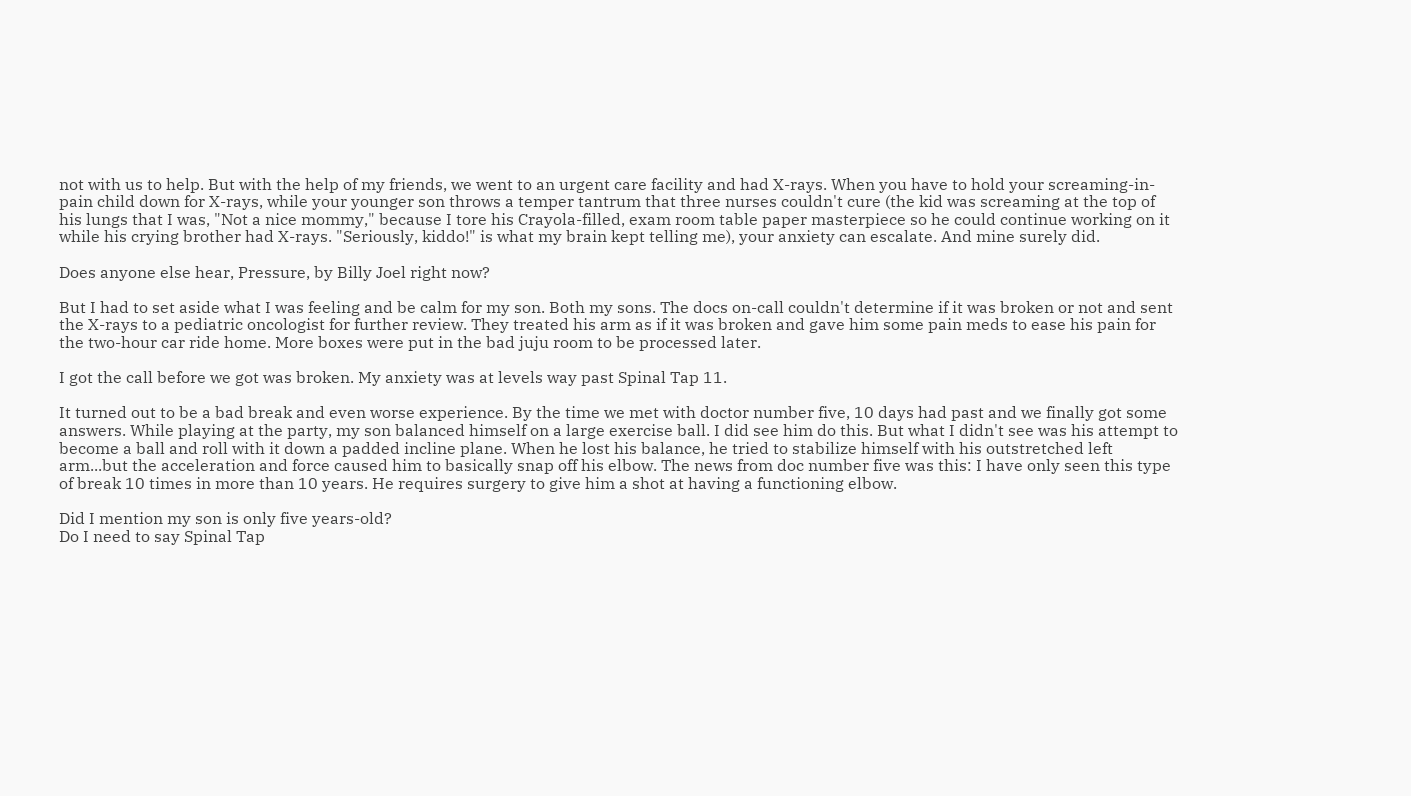not with us to help. But with the help of my friends, we went to an urgent care facility and had X-rays. When you have to hold your screaming-in-pain child down for X-rays, while your younger son throws a temper tantrum that three nurses couldn't cure (the kid was screaming at the top of his lungs that I was, "Not a nice mommy," because I tore his Crayola-filled, exam room table paper masterpiece so he could continue working on it while his crying brother had X-rays. "Seriously, kiddo!" is what my brain kept telling me), your anxiety can escalate. And mine surely did.

Does anyone else hear, Pressure, by Billy Joel right now?

But I had to set aside what I was feeling and be calm for my son. Both my sons. The docs on-call couldn't determine if it was broken or not and sent the X-rays to a pediatric oncologist for further review. They treated his arm as if it was broken and gave him some pain meds to ease his pain for the two-hour car ride home. More boxes were put in the bad juju room to be processed later.

I got the call before we got was broken. My anxiety was at levels way past Spinal Tap 11.

It turned out to be a bad break and even worse experience. By the time we met with doctor number five, 10 days had past and we finally got some answers. While playing at the party, my son balanced himself on a large exercise ball. I did see him do this. But what I didn't see was his attempt to become a ball and roll with it down a padded incline plane. When he lost his balance, he tried to stabilize himself with his outstretched left arm...but the acceleration and force caused him to basically snap off his elbow. The news from doc number five was this: I have only seen this type of break 10 times in more than 10 years. He requires surgery to give him a shot at having a functioning elbow.

Did I mention my son is only five years-old?
Do I need to say Spinal Tap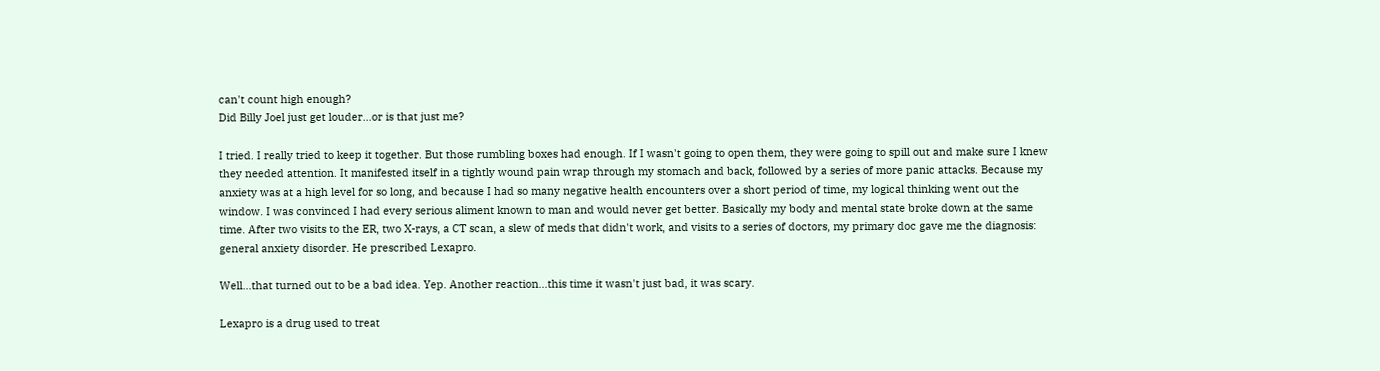can't count high enough?
Did Billy Joel just get louder...or is that just me?

I tried. I really tried to keep it together. But those rumbling boxes had enough. If I wasn't going to open them, they were going to spill out and make sure I knew they needed attention. It manifested itself in a tightly wound pain wrap through my stomach and back, followed by a series of more panic attacks. Because my anxiety was at a high level for so long, and because I had so many negative health encounters over a short period of time, my logical thinking went out the window. I was convinced I had every serious aliment known to man and would never get better. Basically my body and mental state broke down at the same time. After two visits to the ER, two X-rays, a CT scan, a slew of meds that didn't work, and visits to a series of doctors, my primary doc gave me the diagnosis: general anxiety disorder. He prescribed Lexapro.

Well...that turned out to be a bad idea. Yep. Another reaction...this time it wasn't just bad, it was scary.

Lexapro is a drug used to treat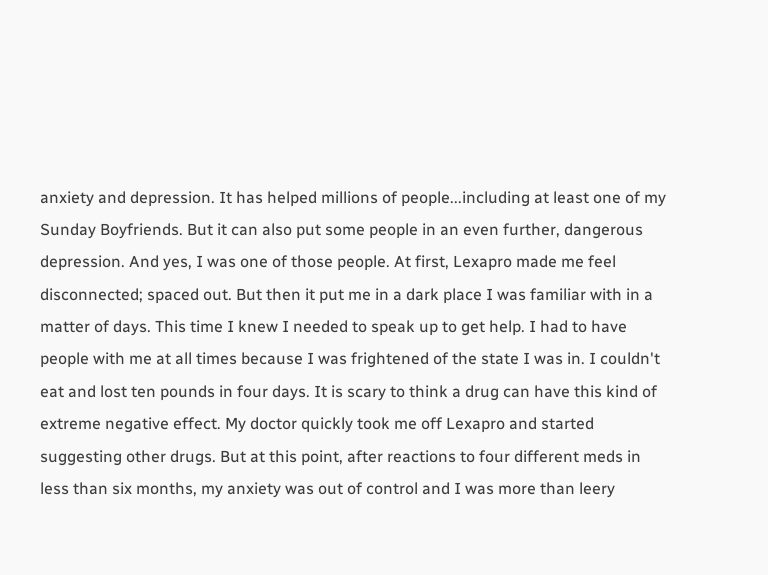anxiety and depression. It has helped millions of people...including at least one of my Sunday Boyfriends. But it can also put some people in an even further, dangerous depression. And yes, I was one of those people. At first, Lexapro made me feel disconnected; spaced out. But then it put me in a dark place I was familiar with in a matter of days. This time I knew I needed to speak up to get help. I had to have people with me at all times because I was frightened of the state I was in. I couldn't eat and lost ten pounds in four days. It is scary to think a drug can have this kind of extreme negative effect. My doctor quickly took me off Lexapro and started suggesting other drugs. But at this point, after reactions to four different meds in less than six months, my anxiety was out of control and I was more than leery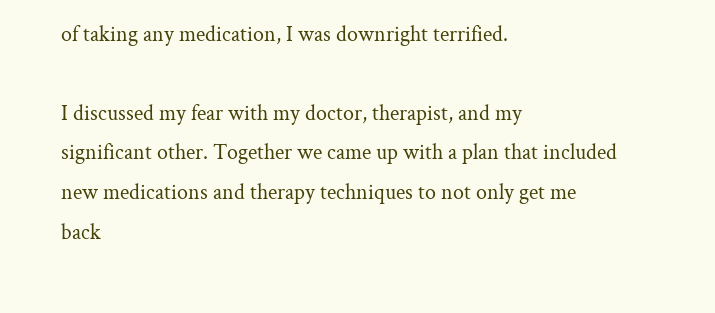of taking any medication, I was downright terrified.

I discussed my fear with my doctor, therapist, and my significant other. Together we came up with a plan that included new medications and therapy techniques to not only get me back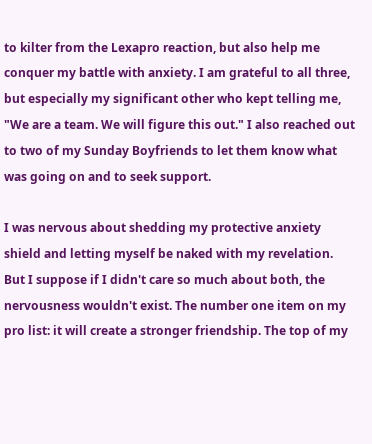to kilter from the Lexapro reaction, but also help me conquer my battle with anxiety. I am grateful to all three, but especially my significant other who kept telling me, "We are a team. We will figure this out." I also reached out to two of my Sunday Boyfriends to let them know what was going on and to seek support.

I was nervous about shedding my protective anxiety shield and letting myself be naked with my revelation. But I suppose if I didn't care so much about both, the nervousness wouldn't exist. The number one item on my pro list: it will create a stronger friendship. The top of my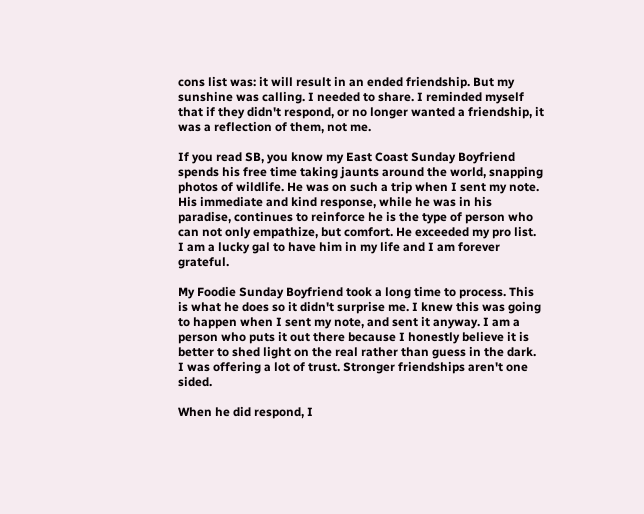cons list was: it will result in an ended friendship. But my sunshine was calling. I needed to share. I reminded myself that if they didn't respond, or no longer wanted a friendship, it was a reflection of them, not me.

If you read SB, you know my East Coast Sunday Boyfriend spends his free time taking jaunts around the world, snapping photos of wildlife. He was on such a trip when I sent my note. His immediate and kind response, while he was in his paradise, continues to reinforce he is the type of person who can not only empathize, but comfort. He exceeded my pro list. I am a lucky gal to have him in my life and I am forever grateful.

My Foodie Sunday Boyfriend took a long time to process. This is what he does so it didn't surprise me. I knew this was going to happen when I sent my note, and sent it anyway. I am a person who puts it out there because I honestly believe it is better to shed light on the real rather than guess in the dark. I was offering a lot of trust. Stronger friendships aren't one sided.

When he did respond, I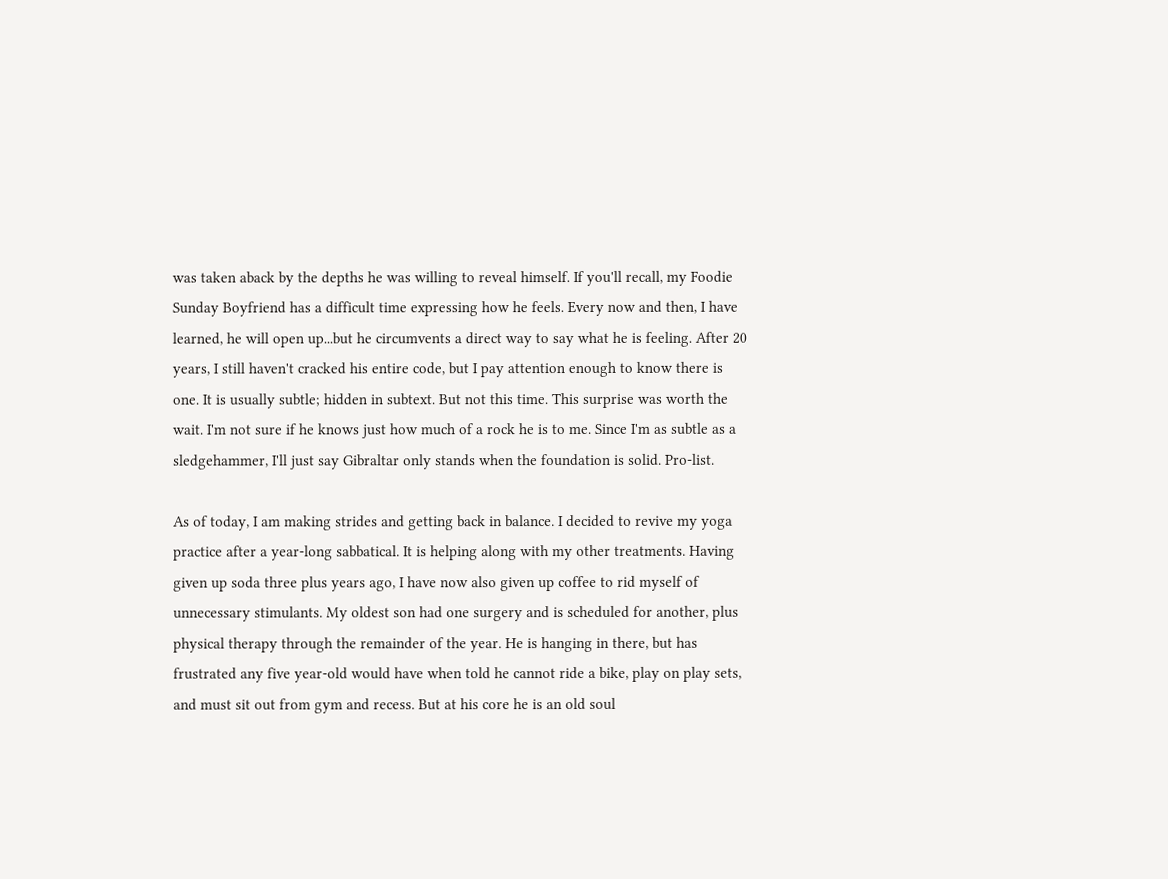was taken aback by the depths he was willing to reveal himself. If you'll recall, my Foodie Sunday Boyfriend has a difficult time expressing how he feels. Every now and then, I have learned, he will open up...but he circumvents a direct way to say what he is feeling. After 20 years, I still haven't cracked his entire code, but I pay attention enough to know there is one. It is usually subtle; hidden in subtext. But not this time. This surprise was worth the wait. I'm not sure if he knows just how much of a rock he is to me. Since I'm as subtle as a sledgehammer, I'll just say Gibraltar only stands when the foundation is solid. Pro-list.

As of today, I am making strides and getting back in balance. I decided to revive my yoga practice after a year-long sabbatical. It is helping along with my other treatments. Having given up soda three plus years ago, I have now also given up coffee to rid myself of unnecessary stimulants. My oldest son had one surgery and is scheduled for another, plus physical therapy through the remainder of the year. He is hanging in there, but has frustrated any five year-old would have when told he cannot ride a bike, play on play sets, and must sit out from gym and recess. But at his core he is an old soul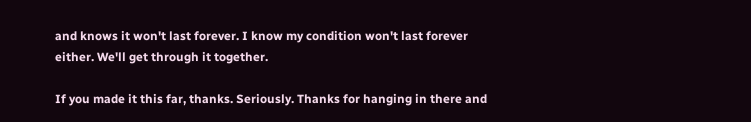and knows it won't last forever. I know my condition won't last forever either. We'll get through it together.

If you made it this far, thanks. Seriously. Thanks for hanging in there and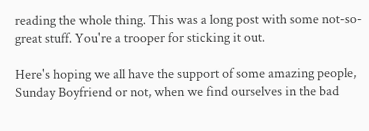reading the whole thing. This was a long post with some not-so-great stuff. You're a trooper for sticking it out.

Here's hoping we all have the support of some amazing people, Sunday Boyfriend or not, when we find ourselves in the bad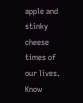apple and stinky cheese times of our lives. Know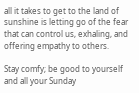all it takes to get to the land of sunshine is letting go of the fear that can control us, exhaling, and offering empathy to others.

Stay comfy; be good to yourself and all your Sunday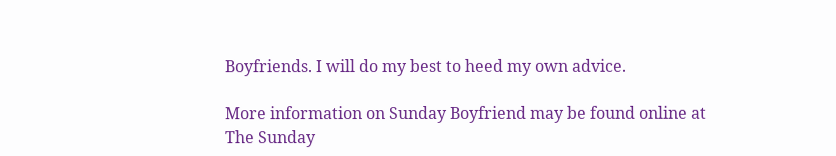Boyfriends. I will do my best to heed my own advice.

More information on Sunday Boyfriend may be found online at The Sunday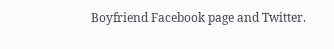Boyfriend Facebook page and Twitter.